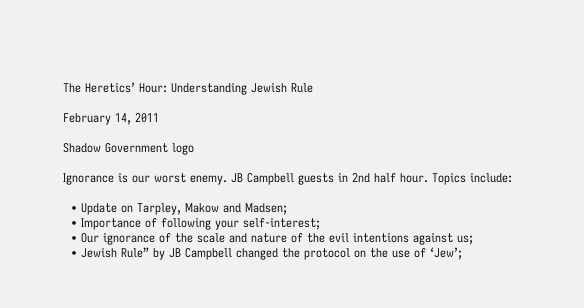The Heretics’ Hour: Understanding Jewish Rule

February 14, 2011

Shadow Government logo

Ignorance is our worst enemy. JB Campbell guests in 2nd half hour. Topics include:

  • Update on Tarpley, Makow and Madsen;
  • Importance of following your self-interest;
  • Our ignorance of the scale and nature of the evil intentions against us;
  • Jewish Rule” by JB Campbell changed the protocol on the use of ‘Jew’;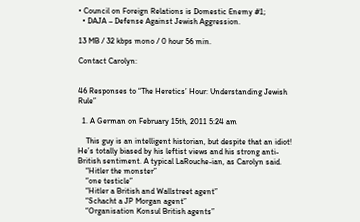• Council on Foreign Relations is Domestic Enemy #1;
  • DAJA – Defense Against Jewish Aggression.

13 MB / 32 kbps mono / 0 hour 56 min.

Contact Carolyn:


46 Responses to “The Heretics’ Hour: Understanding Jewish Rule”

  1. A German on February 15th, 2011 5:24 am

    This guy is an intelligent historian, but despite that an idiot! He’s totally biased by his leftist views and his strong anti-British sentiment. A typical LaRouche-ian, as Carolyn said.
    “Hitler the monster”
    “one testicle”
    “Hitler a British and Wallstreet agent”
    “Schacht a JP Morgan agent”
    “Organisation Konsul British agents”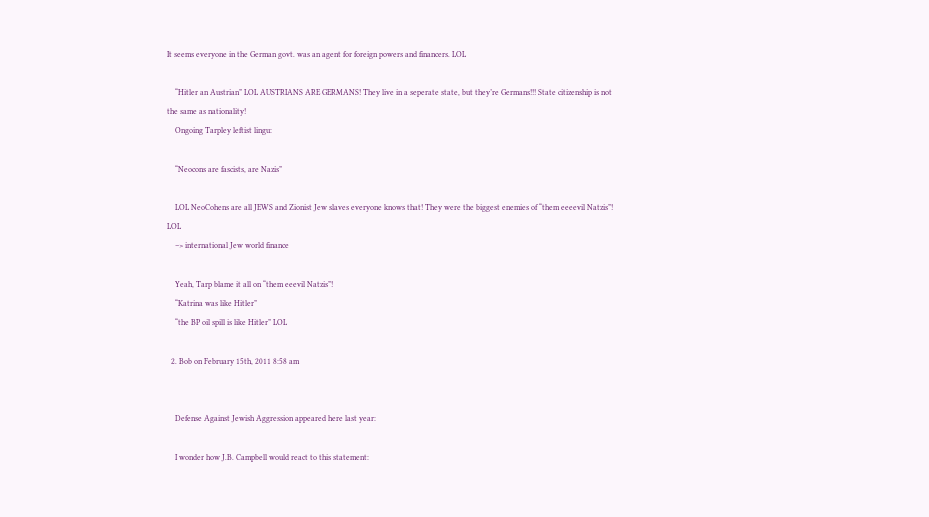It seems everyone in the German govt. was an agent for foreign powers and financers. LOL

    “Hitler an Austrian” LOL AUSTRIANS ARE GERMANS! They live in a seperate state, but they’re Germans!!! State citizenship is not the same as nationality!
    Ongoing Tarpley leftist lingu:

    “Neocons are fascists, are Nazis”

    LOL NeoCohens are all JEWS and Zionist Jew slaves everyone knows that! They were the biggest enemies of “them eeeevil Natzis”! LOL
    –> international Jew world finance

    Yeah, Tarp blame it all on “them eeevil Natzis”!
    “Katrina was like Hitler”
    “the BP oil spill is like Hitler” LOL

  2. Bob on February 15th, 2011 8:58 am


    Defense Against Jewish Aggression appeared here last year:

    I wonder how J.B. Campbell would react to this statement: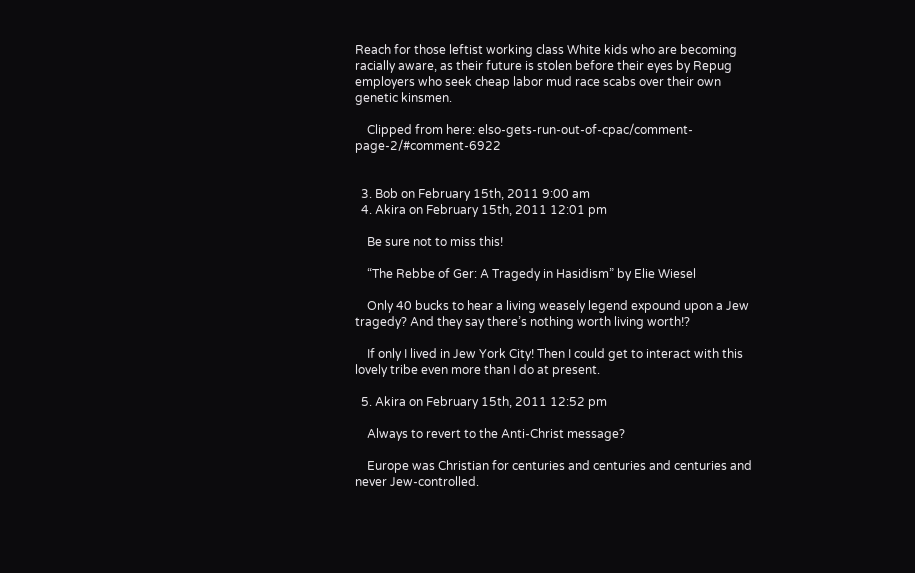Reach for those leftist working class White kids who are becoming racially aware, as their future is stolen before their eyes by Repug employers who seek cheap labor mud race scabs over their own genetic kinsmen.

    Clipped from here: elso-gets-run-out-of-cpac/comment-page-2/#comment-6922


  3. Bob on February 15th, 2011 9:00 am
  4. Akira on February 15th, 2011 12:01 pm

    Be sure not to miss this!

    “The Rebbe of Ger: A Tragedy in Hasidism” by Elie Wiesel

    Only 40 bucks to hear a living weasely legend expound upon a Jew tragedy? And they say there’s nothing worth living worth!?

    If only I lived in Jew York City! Then I could get to interact with this lovely tribe even more than I do at present.

  5. Akira on February 15th, 2011 12:52 pm

    Always to revert to the Anti-Christ message?

    Europe was Christian for centuries and centuries and centuries and never Jew-controlled.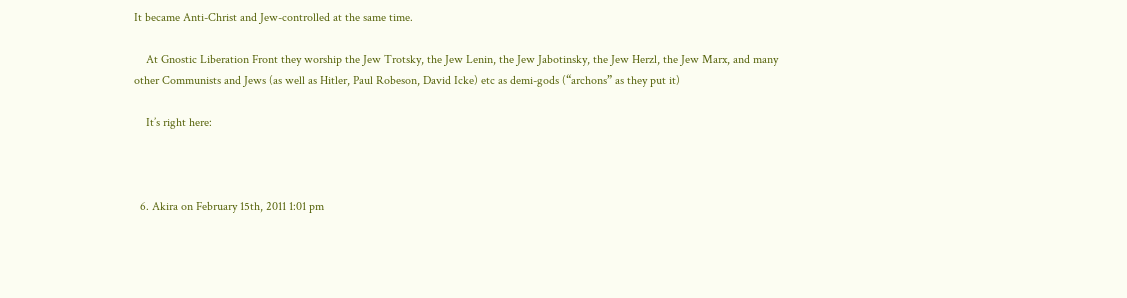It became Anti-Christ and Jew-controlled at the same time.

    At Gnostic Liberation Front they worship the Jew Trotsky, the Jew Lenin, the Jew Jabotinsky, the Jew Herzl, the Jew Marx, and many other Communists and Jews (as well as Hitler, Paul Robeson, David Icke) etc as demi-gods (“archons” as they put it)

    It’s right here:



  6. Akira on February 15th, 2011 1:01 pm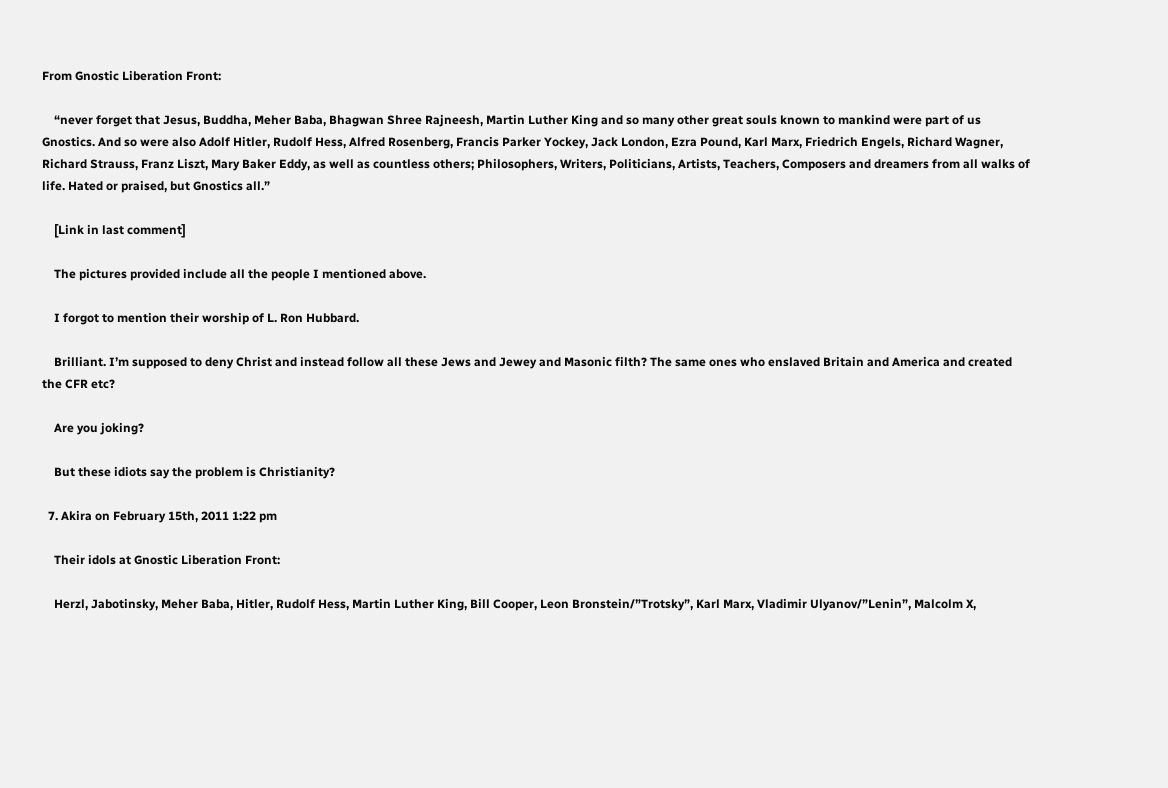From Gnostic Liberation Front:

    “never forget that Jesus, Buddha, Meher Baba, Bhagwan Shree Rajneesh, Martin Luther King and so many other great souls known to mankind were part of us Gnostics. And so were also Adolf Hitler, Rudolf Hess, Alfred Rosenberg, Francis Parker Yockey, Jack London, Ezra Pound, Karl Marx, Friedrich Engels, Richard Wagner, Richard Strauss, Franz Liszt, Mary Baker Eddy, as well as countless others; Philosophers, Writers, Politicians, Artists, Teachers, Composers and dreamers from all walks of life. Hated or praised, but Gnostics all.”

    [Link in last comment]

    The pictures provided include all the people I mentioned above.

    I forgot to mention their worship of L. Ron Hubbard.

    Brilliant. I’m supposed to deny Christ and instead follow all these Jews and Jewey and Masonic filth? The same ones who enslaved Britain and America and created the CFR etc?

    Are you joking?

    But these idiots say the problem is Christianity?

  7. Akira on February 15th, 2011 1:22 pm

    Their idols at Gnostic Liberation Front:

    Herzl, Jabotinsky, Meher Baba, Hitler, Rudolf Hess, Martin Luther King, Bill Cooper, Leon Bronstein/”Trotsky”, Karl Marx, Vladimir Ulyanov/”Lenin”, Malcolm X,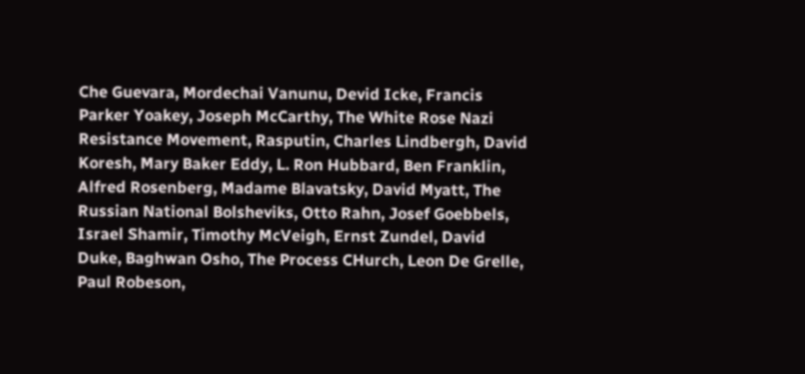Che Guevara, Mordechai Vanunu, Devid Icke, Francis Parker Yoakey, Joseph McCarthy, The White Rose Nazi Resistance Movement, Rasputin, Charles Lindbergh, David Koresh, Mary Baker Eddy, L. Ron Hubbard, Ben Franklin, Alfred Rosenberg, Madame Blavatsky, David Myatt, The Russian National Bolsheviks, Otto Rahn, Josef Goebbels, Israel Shamir, Timothy McVeigh, Ernst Zundel, David Duke, Baghwan Osho, The Process CHurch, Leon De Grelle, Paul Robeson,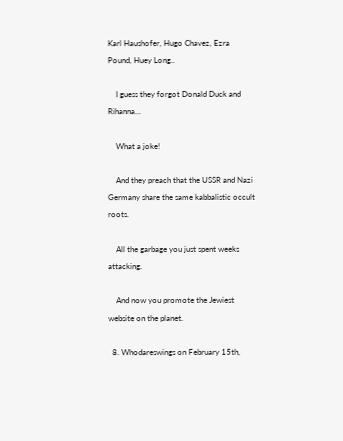Karl Haushofer, Hugo Chavez, Ezra Pound, Huey Long..

    I guess they forgot Donald Duck and Rihanna…

    What a joke!

    And they preach that the USSR and Nazi Germany share the same kabbalistic occult roots.

    All the garbage you just spent weeks attacking.

    And now you promote the Jewiest website on the planet.

  8. Whodareswings on February 15th,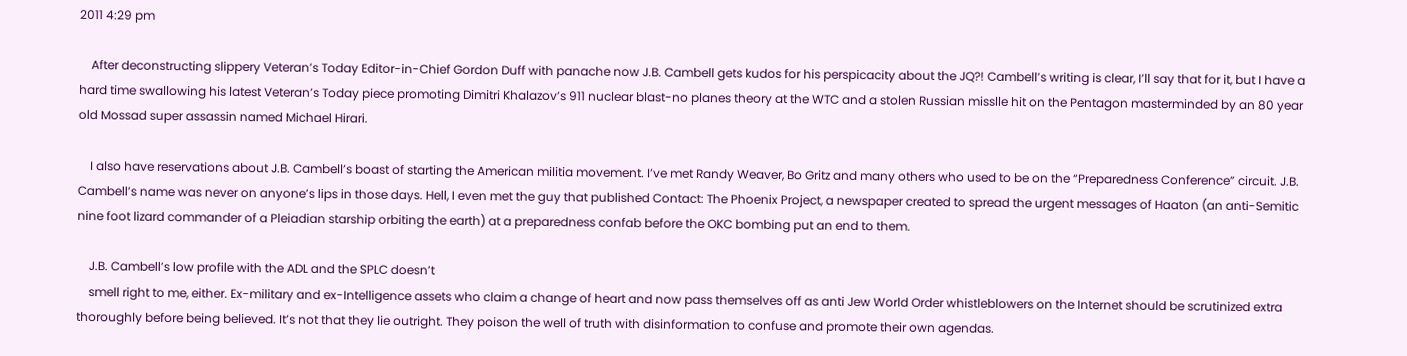2011 4:29 pm

    After deconstructing slippery Veteran’s Today Editor-in-Chief Gordon Duff with panache now J.B. Cambell gets kudos for his perspicacity about the JQ?! Cambell’s writing is clear, I’ll say that for it, but I have a hard time swallowing his latest Veteran’s Today piece promoting Dimitri Khalazov’s 911 nuclear blast-no planes theory at the WTC and a stolen Russian misslle hit on the Pentagon masterminded by an 80 year old Mossad super assassin named Michael Hirari.

    I also have reservations about J.B. Cambell’s boast of starting the American militia movement. I’ve met Randy Weaver, Bo Gritz and many others who used to be on the “Preparedness Conference” circuit. J.B. Cambell’s name was never on anyone’s lips in those days. Hell, I even met the guy that published Contact: The Phoenix Project, a newspaper created to spread the urgent messages of Haaton (an anti-Semitic nine foot lizard commander of a Pleiadian starship orbiting the earth) at a preparedness confab before the OKC bombing put an end to them.

    J.B. Cambell’s low profile with the ADL and the SPLC doesn’t
    smell right to me, either. Ex-military and ex-Intelligence assets who claim a change of heart and now pass themselves off as anti Jew World Order whistleblowers on the Internet should be scrutinized extra thoroughly before being believed. It’s not that they lie outright. They poison the well of truth with disinformation to confuse and promote their own agendas.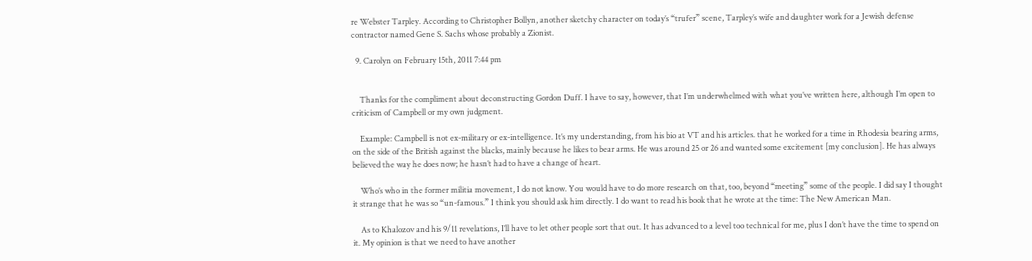re Webster Tarpley. According to Christopher Bollyn, another sketchy character on today’s “trufer” scene, Tarpley’s wife and daughter work for a Jewish defense contractor named Gene S. Sachs whose probably a Zionist.

  9. Carolyn on February 15th, 2011 7:44 pm


    Thanks for the compliment about deconstructing Gordon Duff. I have to say, however, that I’m underwhelmed with what you’ve written here, although I’m open to criticism of Campbell or my own judgment.

    Example: Campbell is not ex-military or ex-intelligence. It’s my understanding, from his bio at VT and his articles. that he worked for a time in Rhodesia bearing arms, on the side of the British against the blacks, mainly because he likes to bear arms. He was around 25 or 26 and wanted some excitement [my conclusion]. He has always believed the way he does now; he hasn’t had to have a change of heart.

    Who’s who in the former militia movement, I do not know. You would have to do more research on that, too, beyond “meeting” some of the people. I did say I thought it strange that he was so “un-famous.” I think you should ask him directly. I do want to read his book that he wrote at the time: The New American Man.

    As to Khalozov and his 9/11 revelations, I’ll have to let other people sort that out. It has advanced to a level too technical for me, plus I don’t have the time to spend on it. My opinion is that we need to have another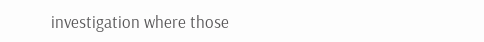investigation where those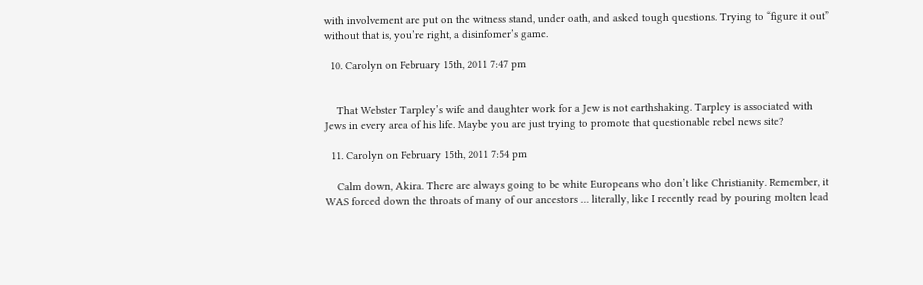with involvement are put on the witness stand, under oath, and asked tough questions. Trying to “figure it out” without that is, you’re right, a disinfomer’s game.

  10. Carolyn on February 15th, 2011 7:47 pm


    That Webster Tarpley’s wife and daughter work for a Jew is not earthshaking. Tarpley is associated with Jews in every area of his life. Maybe you are just trying to promote that questionable rebel news site?

  11. Carolyn on February 15th, 2011 7:54 pm

    Calm down, Akira. There are always going to be white Europeans who don’t like Christianity. Remember, it WAS forced down the throats of many of our ancestors … literally, like I recently read by pouring molten lead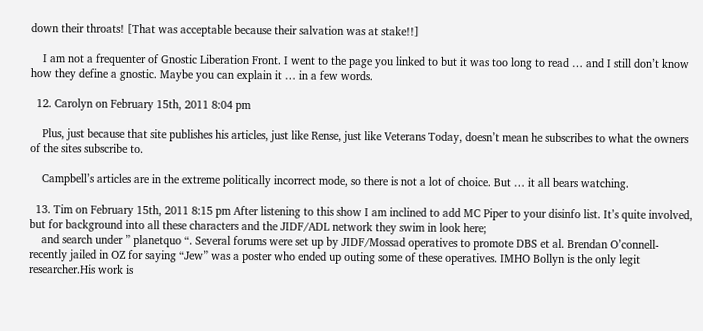down their throats! [That was acceptable because their salvation was at stake!!]

    I am not a frequenter of Gnostic Liberation Front. I went to the page you linked to but it was too long to read … and I still don’t know how they define a gnostic. Maybe you can explain it … in a few words.

  12. Carolyn on February 15th, 2011 8:04 pm

    Plus, just because that site publishes his articles, just like Rense, just like Veterans Today, doesn’t mean he subscribes to what the owners of the sites subscribe to.

    Campbell’s articles are in the extreme politically incorrect mode, so there is not a lot of choice. But … it all bears watching.

  13. Tim on February 15th, 2011 8:15 pm After listening to this show I am inclined to add MC Piper to your disinfo list. It’s quite involved, but for background into all these characters and the JIDF/ADL network they swim in look here;
    and search under ” planetquo “. Several forums were set up by JIDF/Mossad operatives to promote DBS et al. Brendan O’connell-recently jailed in OZ for saying “Jew” was a poster who ended up outing some of these operatives. IMHO Bollyn is the only legit researcher.His work is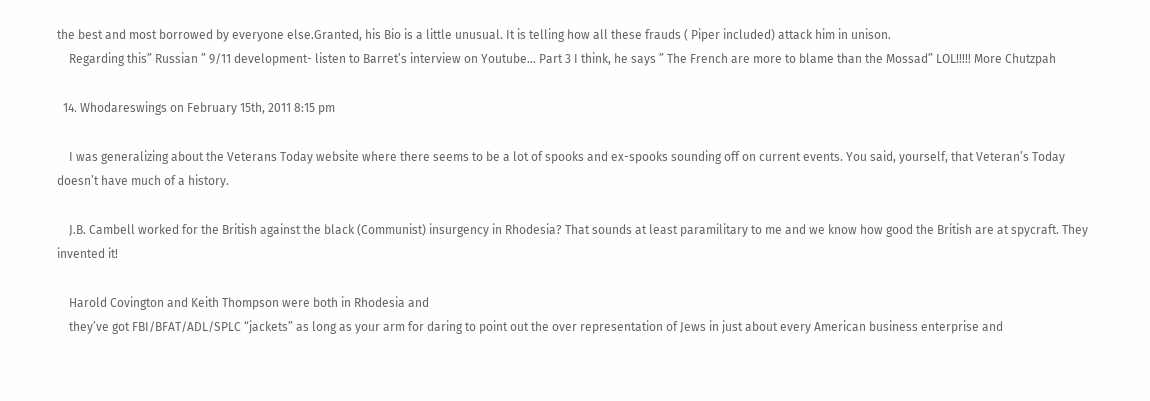the best and most borrowed by everyone else.Granted, his Bio is a little unusual. It is telling how all these frauds ( Piper included) attack him in unison.
    Regarding this” Russian ” 9/11 development- listen to Barret’s interview on Youtube… Part 3 I think, he says ” The French are more to blame than the Mossad” LOL!!!!! More Chutzpah

  14. Whodareswings on February 15th, 2011 8:15 pm

    I was generalizing about the Veterans Today website where there seems to be a lot of spooks and ex-spooks sounding off on current events. You said, yourself, that Veteran’s Today doesn’t have much of a history.

    J.B. Cambell worked for the British against the black (Communist) insurgency in Rhodesia? That sounds at least paramilitary to me and we know how good the British are at spycraft. They invented it!

    Harold Covington and Keith Thompson were both in Rhodesia and
    they’ve got FBI/BFAT/ADL/SPLC “jackets” as long as your arm for daring to point out the over representation of Jews in just about every American business enterprise and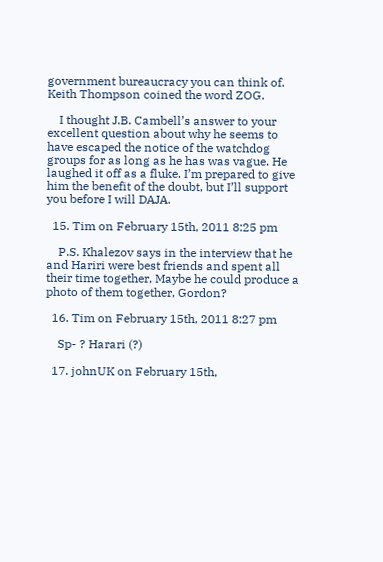government bureaucracy you can think of. Keith Thompson coined the word ZOG.

    I thought J.B. Cambell’s answer to your excellent question about why he seems to have escaped the notice of the watchdog groups for as long as he has was vague. He laughed it off as a fluke. I’m prepared to give him the benefit of the doubt, but I’ll support you before I will DAJA.

  15. Tim on February 15th, 2011 8:25 pm

    P.S. Khalezov says in the interview that he and Hariri were best friends and spent all their time together, Maybe he could produce a photo of them together, Gordon?

  16. Tim on February 15th, 2011 8:27 pm

    Sp- ? Harari (?)

  17. johnUK on February 15th,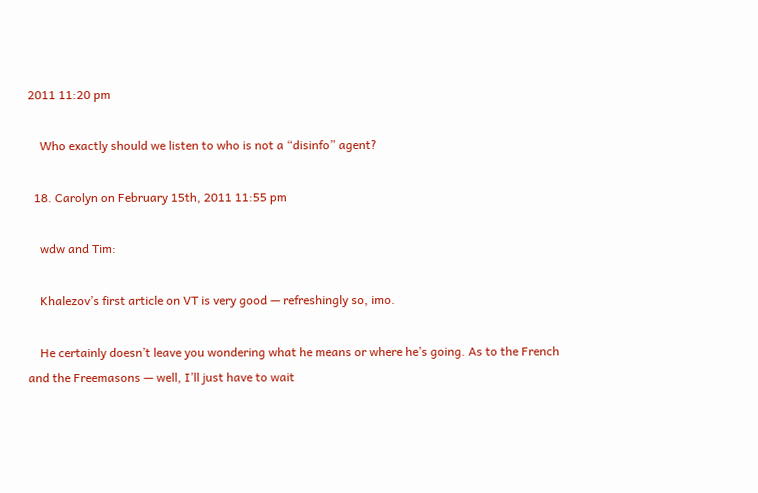2011 11:20 pm

    Who exactly should we listen to who is not a “disinfo” agent?

  18. Carolyn on February 15th, 2011 11:55 pm

    wdw and Tim:

    Khalezov’s first article on VT is very good — refreshingly so, imo.

    He certainly doesn’t leave you wondering what he means or where he’s going. As to the French and the Freemasons — well, I’ll just have to wait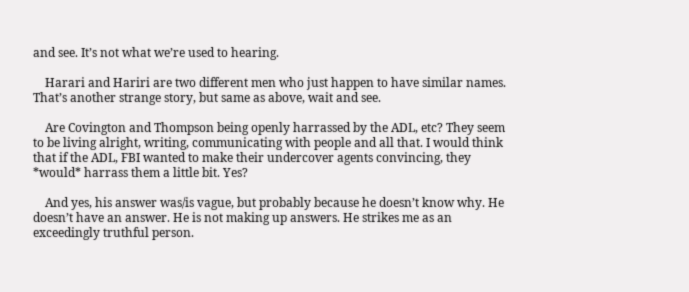and see. It’s not what we’re used to hearing.

    Harari and Hariri are two different men who just happen to have similar names. That’s another strange story, but same as above, wait and see.

    Are Covington and Thompson being openly harrassed by the ADL, etc? They seem to be living alright, writing, communicating with people and all that. I would think that if the ADL, FBI wanted to make their undercover agents convincing, they *would* harrass them a little bit. Yes?

    And yes, his answer was/is vague, but probably because he doesn’t know why. He doesn’t have an answer. He is not making up answers. He strikes me as an exceedingly truthful person.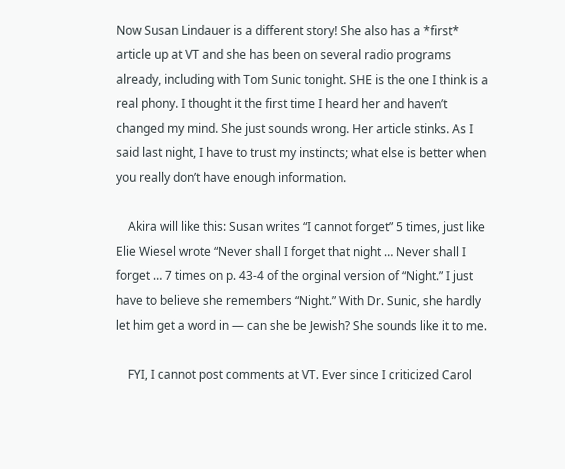Now Susan Lindauer is a different story! She also has a *first* article up at VT and she has been on several radio programs already, including with Tom Sunic tonight. SHE is the one I think is a real phony. I thought it the first time I heard her and haven’t changed my mind. She just sounds wrong. Her article stinks. As I said last night, I have to trust my instincts; what else is better when you really don’t have enough information.

    Akira will like this: Susan writes “I cannot forget” 5 times, just like Elie Wiesel wrote “Never shall I forget that night … Never shall I forget … 7 times on p. 43-4 of the orginal version of “Night.” I just have to believe she remembers “Night.” With Dr. Sunic, she hardly let him get a word in — can she be Jewish? She sounds like it to me.

    FYI, I cannot post comments at VT. Ever since I criticized Carol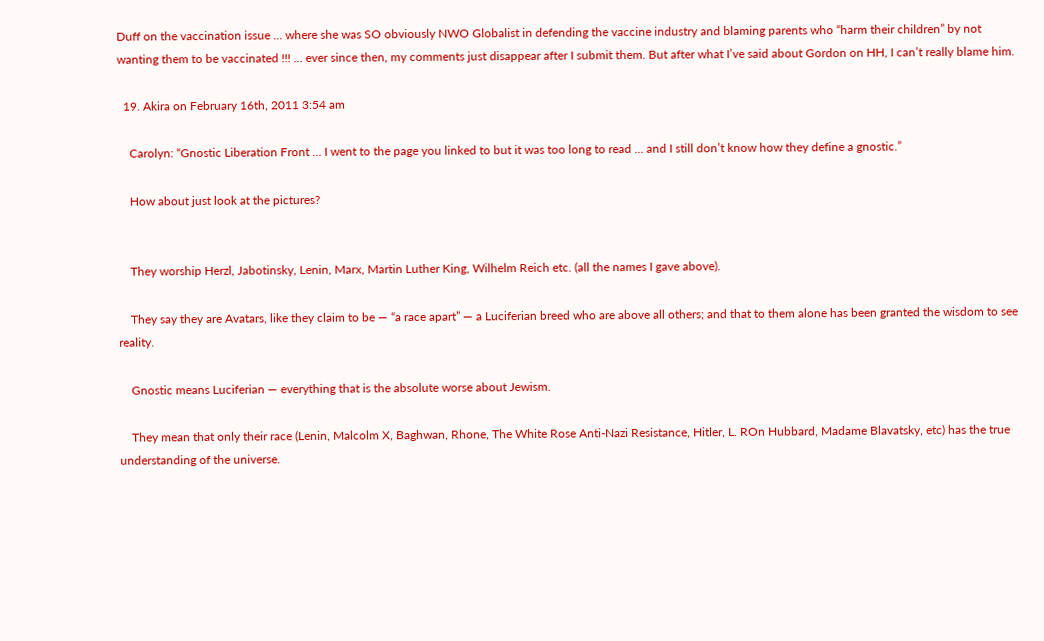Duff on the vaccination issue … where she was SO obviously NWO Globalist in defending the vaccine industry and blaming parents who “harm their children” by not wanting them to be vaccinated !!! … ever since then, my comments just disappear after I submit them. But after what I’ve said about Gordon on HH, I can’t really blame him.

  19. Akira on February 16th, 2011 3:54 am

    Carolyn: “Gnostic Liberation Front … I went to the page you linked to but it was too long to read … and I still don’t know how they define a gnostic.”

    How about just look at the pictures?


    They worship Herzl, Jabotinsky, Lenin, Marx, Martin Luther King, Wilhelm Reich etc. (all the names I gave above).

    They say they are Avatars, like they claim to be — “a race apart” — a Luciferian breed who are above all others; and that to them alone has been granted the wisdom to see reality.

    Gnostic means Luciferian — everything that is the absolute worse about Jewism.

    They mean that only their race (Lenin, Malcolm X, Baghwan, Rhone, The White Rose Anti-Nazi Resistance, Hitler, L. ROn Hubbard, Madame Blavatsky, etc) has the true understanding of the universe.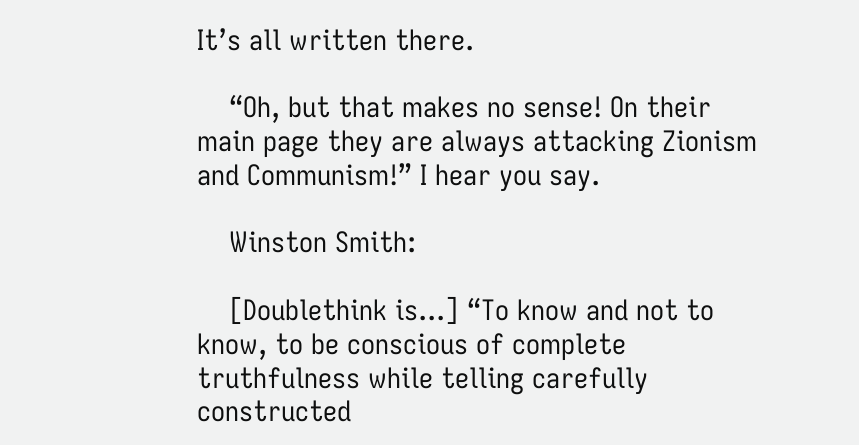It’s all written there.

    “Oh, but that makes no sense! On their main page they are always attacking Zionism and Communism!” I hear you say.

    Winston Smith:

    [Doublethink is...] “To know and not to know, to be conscious of complete truthfulness while telling carefully constructed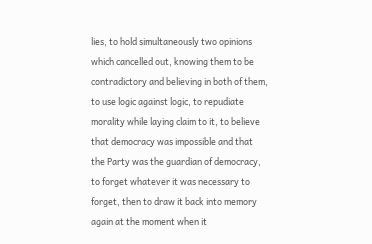lies, to hold simultaneously two opinions which cancelled out, knowing them to be contradictory and believing in both of them, to use logic against logic, to repudiate morality while laying claim to it, to believe that democracy was impossible and that the Party was the guardian of democracy, to forget whatever it was necessary to forget, then to draw it back into memory again at the moment when it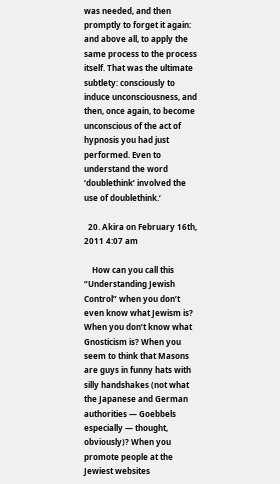was needed, and then promptly to forget it again: and above all, to apply the same process to the process itself. That was the ultimate subtlety: consciously to induce unconsciousness, and then, once again, to become unconscious of the act of hypnosis you had just performed. Even to understand the word ‘doublethink’ involved the use of doublethink.’

  20. Akira on February 16th, 2011 4:07 am

    How can you call this “Understanding Jewish Control” when you don’t even know what Jewism is? When you don’t know what Gnosticism is? When you seem to think that Masons are guys in funny hats with silly handshakes (not what the Japanese and German authorities — Goebbels especially — thought, obviously)? When you promote people at the Jewiest websites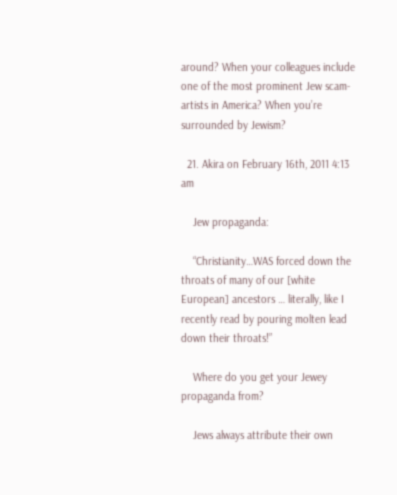around? When your colleagues include one of the most prominent Jew scam-artists in America? When you’re surrounded by Jewism?

  21. Akira on February 16th, 2011 4:13 am

    Jew propaganda:

    “Christianity…WAS forced down the throats of many of our [white European] ancestors … literally, like I recently read by pouring molten lead down their throats!”

    Where do you get your Jewey propaganda from?

    Jews always attribute their own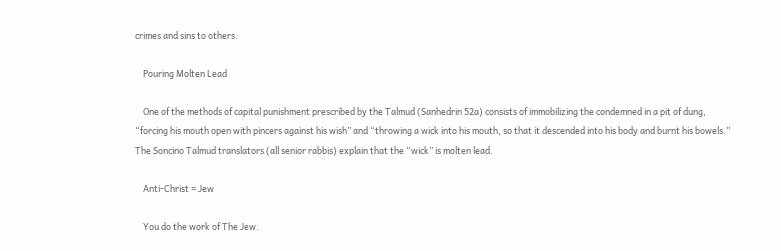crimes and sins to others.

    Pouring Molten Lead

    One of the methods of capital punishment prescribed by the Talmud (Sanhedrin 52a) consists of immobilizing the condemned in a pit of dung, “forcing his mouth open with pincers against his wish” and “throwing a wick into his mouth, so that it descended into his body and burnt his bowels.” The Soncino Talmud translators (all senior rabbis) explain that the “wick” is molten lead.

    Anti-Christ = Jew

    You do the work of The Jew.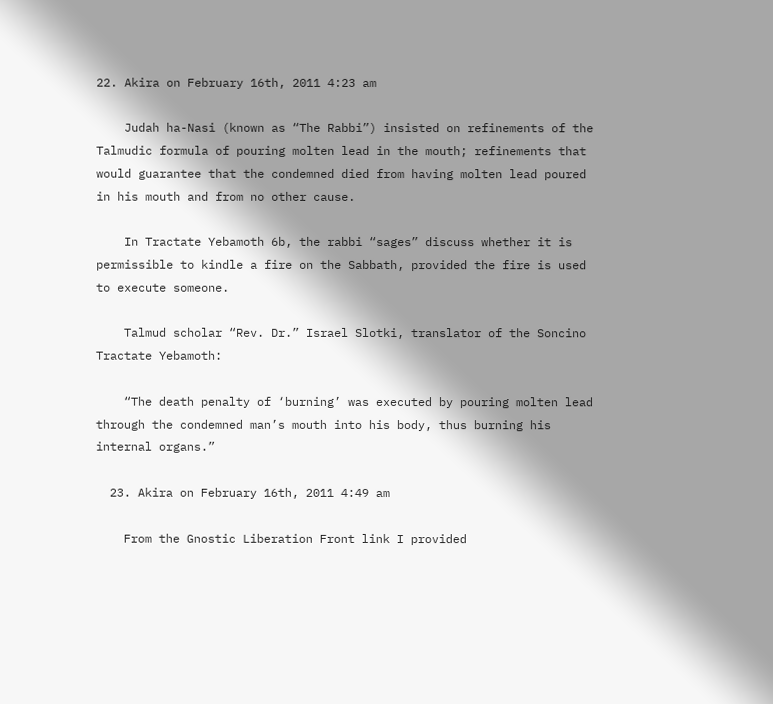22. Akira on February 16th, 2011 4:23 am

    Judah ha-Nasi (known as “The Rabbi”) insisted on refinements of the Talmudic formula of pouring molten lead in the mouth; refinements that would guarantee that the condemned died from having molten lead poured in his mouth and from no other cause.

    In Tractate Yebamoth 6b, the rabbi “sages” discuss whether it is permissible to kindle a fire on the Sabbath, provided the fire is used to execute someone.

    Talmud scholar “Rev. Dr.” Israel Slotki, translator of the Soncino Tractate Yebamoth:

    “The death penalty of ‘burning’ was executed by pouring molten lead through the condemned man’s mouth into his body, thus burning his internal organs.”

  23. Akira on February 16th, 2011 4:49 am

    From the Gnostic Liberation Front link I provided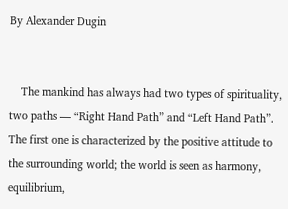By Alexander Dugin


    The mankind has always had two types of spirituality, two paths — “Right Hand Path” and “Left Hand Path”. The first one is characterized by the positive attitude to the surrounding world; the world is seen as harmony, equilibrium,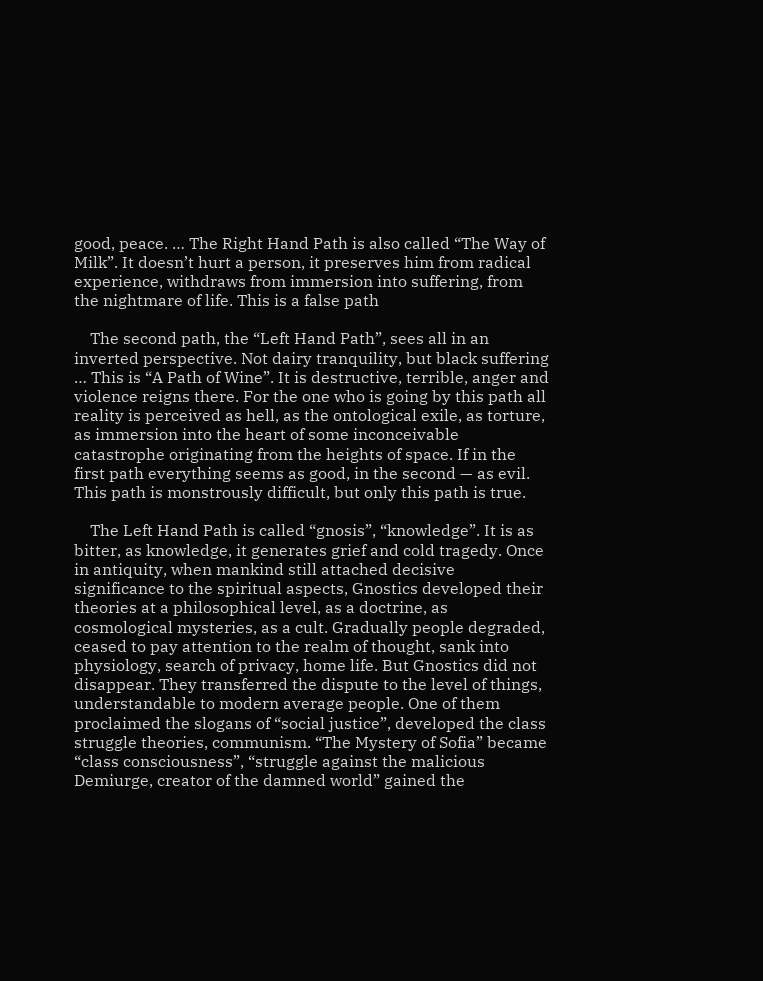good, peace. … The Right Hand Path is also called “The Way of Milk”. It doesn’t hurt a person, it preserves him from radical experience, withdraws from immersion into suffering, from the nightmare of life. This is a false path

    The second path, the “Left Hand Path”, sees all in an inverted perspective. Not dairy tranquility, but black suffering … This is “A Path of Wine”. It is destructive, terrible, anger and violence reigns there. For the one who is going by this path all reality is perceived as hell, as the ontological exile, as torture, as immersion into the heart of some inconceivable catastrophe originating from the heights of space. If in the first path everything seems as good, in the second — as evil. This path is monstrously difficult, but only this path is true.

    The Left Hand Path is called “gnosis”, “knowledge”. It is as bitter, as knowledge, it generates grief and cold tragedy. Once in antiquity, when mankind still attached decisive significance to the spiritual aspects, Gnostics developed their theories at a philosophical level, as a doctrine, as cosmological mysteries, as a cult. Gradually people degraded, ceased to pay attention to the realm of thought, sank into physiology, search of privacy, home life. But Gnostics did not disappear. They transferred the dispute to the level of things, understandable to modern average people. One of them proclaimed the slogans of “social justice”, developed the class struggle theories, communism. “The Mystery of Sofia” became “class consciousness”, “struggle against the malicious Demiurge, creator of the damned world” gained the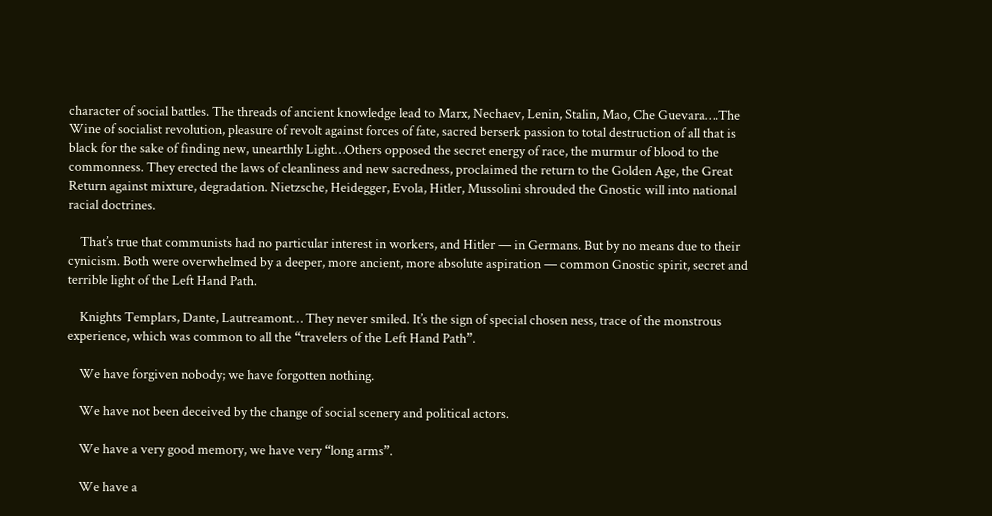character of social battles. The threads of ancient knowledge lead to Marx, Nechaev, Lenin, Stalin, Mao, Che Guevara….The Wine of socialist revolution, pleasure of revolt against forces of fate, sacred berserk passion to total destruction of all that is black for the sake of finding new, unearthly Light…Others opposed the secret energy of race, the murmur of blood to the commonness. They erected the laws of cleanliness and new sacredness, proclaimed the return to the Golden Age, the Great Return against mixture, degradation. Nietzsche, Heidegger, Evola, Hitler, Mussolini shrouded the Gnostic will into national racial doctrines.

    That’s true that communists had no particular interest in workers, and Hitler — in Germans. But by no means due to their cynicism. Both were overwhelmed by a deeper, more ancient, more absolute aspiration — common Gnostic spirit, secret and terrible light of the Left Hand Path.

    Knights Templars, Dante, Lautreamont… They never smiled. It’s the sign of special chosen ness, trace of the monstrous experience, which was common to all the “travelers of the Left Hand Path”.

    We have forgiven nobody; we have forgotten nothing.

    We have not been deceived by the change of social scenery and political actors.

    We have a very good memory, we have very “long arms”.

    We have a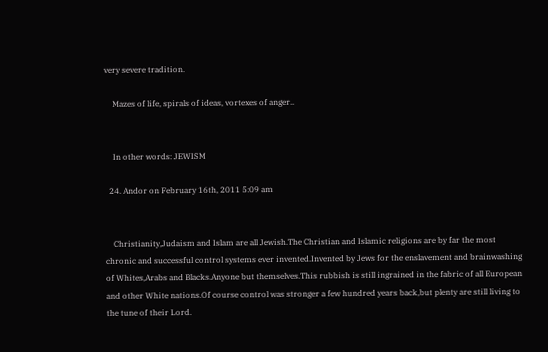very severe tradition.

    Mazes of life, spirals of ideas, vortexes of anger..


    In other words: JEWISM

  24. Andor on February 16th, 2011 5:09 am


    Christianity,Judaism and Islam are all Jewish.The Christian and Islamic religions are by far the most chronic and successful control systems ever invented.Invented by Jews for the enslavement and brainwashing of Whites,Arabs and Blacks.Anyone but themselves.This rubbish is still ingrained in the fabric of all European and other White nations.Of course control was stronger a few hundred years back,but plenty are still living to the tune of their Lord.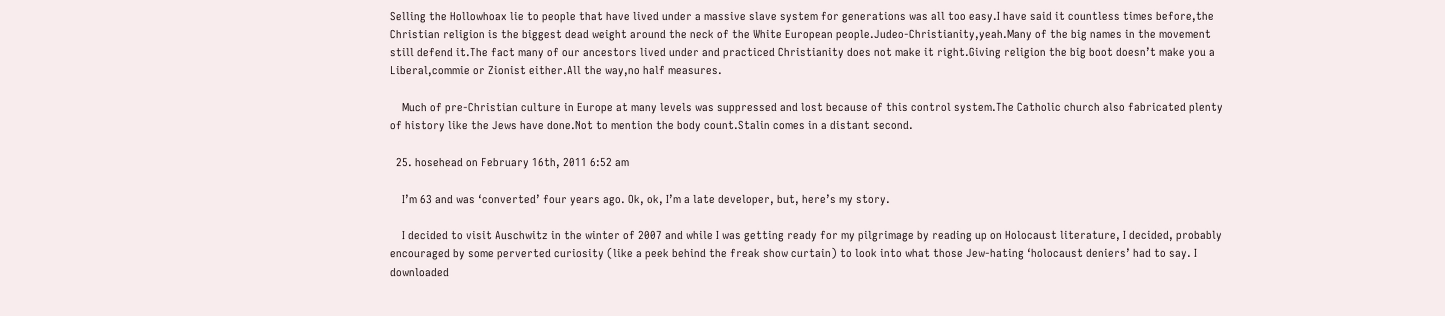Selling the Hollowhoax lie to people that have lived under a massive slave system for generations was all too easy.I have said it countless times before,the Christian religion is the biggest dead weight around the neck of the White European people.Judeo-Christianity,yeah.Many of the big names in the movement still defend it.The fact many of our ancestors lived under and practiced Christianity does not make it right.Giving religion the big boot doesn’t make you a Liberal,commie or Zionist either.All the way,no half measures.

    Much of pre-Christian culture in Europe at many levels was suppressed and lost because of this control system.The Catholic church also fabricated plenty of history like the Jews have done.Not to mention the body count.Stalin comes in a distant second.

  25. hosehead on February 16th, 2011 6:52 am

    I’m 63 and was ‘converted’ four years ago. Ok, ok, I’m a late developer, but, here’s my story.

    I decided to visit Auschwitz in the winter of 2007 and while I was getting ready for my pilgrimage by reading up on Holocaust literature, I decided, probably encouraged by some perverted curiosity (like a peek behind the freak show curtain) to look into what those Jew-hating ‘holocaust deniers’ had to say. I downloaded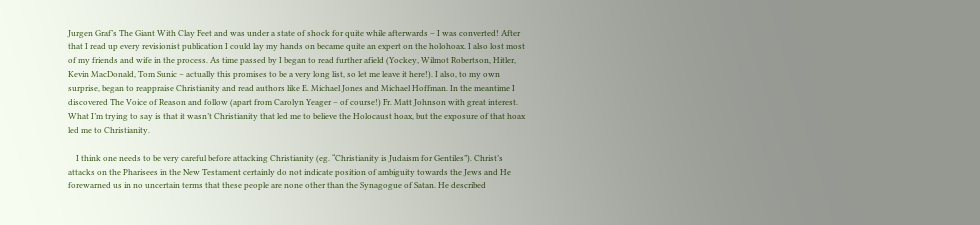Jurgen Graf’s The Giant With Clay Feet and was under a state of shock for quite while afterwards – I was converted! After that I read up every revisionist publication I could lay my hands on became quite an expert on the holohoax. I also lost most of my friends and wife in the process. As time passed by I began to read further afield (Yockey, Wilmot Robertson, Hitler, Kevin MacDonald, Tom Sunic – actually this promises to be a very long list, so let me leave it here!). I also, to my own surprise, began to reappraise Christianity and read authors like E. Michael Jones and Michael Hoffman. In the meantime I discovered The Voice of Reason and follow (apart from Carolyn Yeager – of course!) Fr. Matt Johnson with great interest. What I’m trying to say is that it wasn’t Christianity that led me to believe the Holocaust hoax, but the exposure of that hoax led me to Christianity.

    I think one needs to be very careful before attacking Christianity (eg. “Christianity is Judaism for Gentiles”). Christ’s attacks on the Pharisees in the New Testament certainly do not indicate position of ambiguity towards the Jews and He forewarned us in no uncertain terms that these people are none other than the Synagogue of Satan. He described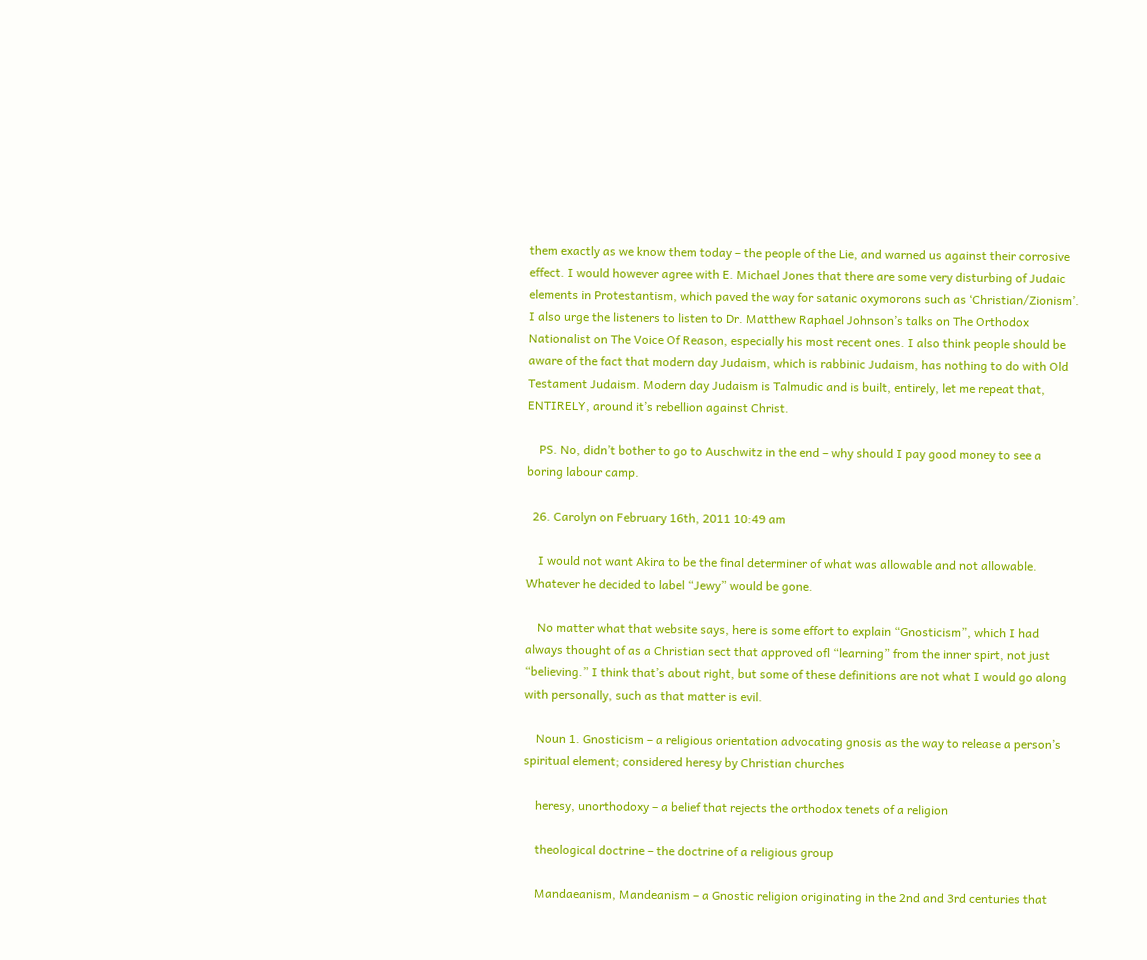them exactly as we know them today – the people of the Lie, and warned us against their corrosive effect. I would however agree with E. Michael Jones that there are some very disturbing of Judaic elements in Protestantism, which paved the way for satanic oxymorons such as ‘Christian/Zionism’. I also urge the listeners to listen to Dr. Matthew Raphael Johnson’s talks on The Orthodox Nationalist on The Voice Of Reason, especially his most recent ones. I also think people should be aware of the fact that modern day Judaism, which is rabbinic Judaism, has nothing to do with Old Testament Judaism. Modern day Judaism is Talmudic and is built, entirely, let me repeat that, ENTIRELY, around it’s rebellion against Christ.

    PS. No, didn’t bother to go to Auschwitz in the end – why should I pay good money to see a boring labour camp.

  26. Carolyn on February 16th, 2011 10:49 am

    I would not want Akira to be the final determiner of what was allowable and not allowable. Whatever he decided to label “Jewy” would be gone.

    No matter what that website says, here is some effort to explain “Gnosticism”, which I had always thought of as a Christian sect that approved ofl “learning” from the inner spirt, not just “believing.” I think that’s about right, but some of these definitions are not what I would go along with personally, such as that matter is evil.

    Noun 1. Gnosticism – a religious orientation advocating gnosis as the way to release a person’s spiritual element; considered heresy by Christian churches

    heresy, unorthodoxy – a belief that rejects the orthodox tenets of a religion

    theological doctrine – the doctrine of a religious group

    Mandaeanism, Mandeanism – a Gnostic religion originating in the 2nd and 3rd centuries that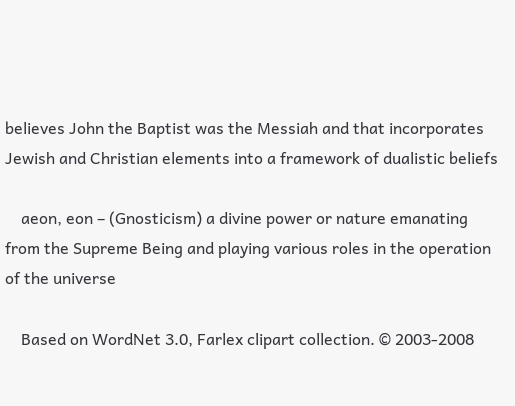believes John the Baptist was the Messiah and that incorporates Jewish and Christian elements into a framework of dualistic beliefs

    aeon, eon – (Gnosticism) a divine power or nature emanating from the Supreme Being and playing various roles in the operation of the universe

    Based on WordNet 3.0, Farlex clipart collection. © 2003-2008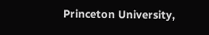Princeton University,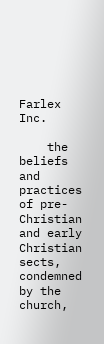Farlex Inc.

    the beliefs and practices of pre-Christian and early Christian sects, condemned by the church,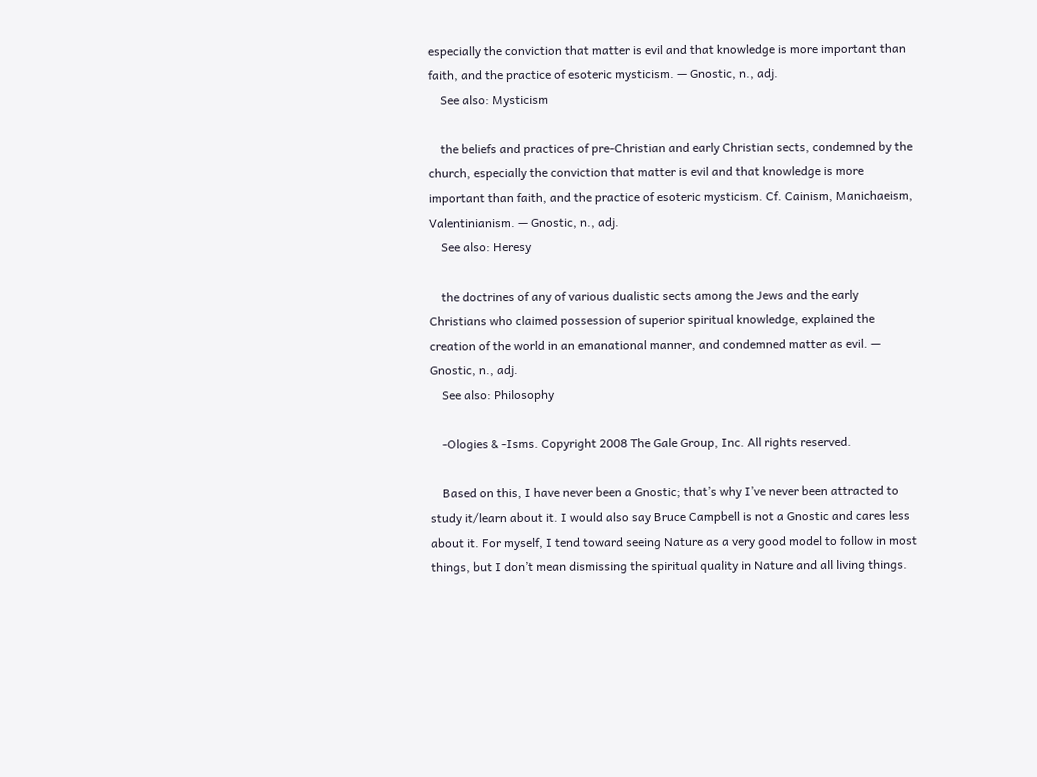especially the conviction that matter is evil and that knowledge is more important than faith, and the practice of esoteric mysticism. — Gnostic, n., adj.
    See also: Mysticism

    the beliefs and practices of pre-Christian and early Christian sects, condemned by the church, especially the conviction that matter is evil and that knowledge is more important than faith, and the practice of esoteric mysticism. Cf. Cainism, Manichaeism, Valentinianism. — Gnostic, n., adj.
    See also: Heresy

    the doctrines of any of various dualistic sects among the Jews and the early Christians who claimed possession of superior spiritual knowledge, explained the creation of the world in an emanational manner, and condemned matter as evil. — Gnostic, n., adj.
    See also: Philosophy

    -Ologies & -Isms. Copyright 2008 The Gale Group, Inc. All rights reserved.

    Based on this, I have never been a Gnostic; that’s why I’ve never been attracted to study it/learn about it. I would also say Bruce Campbell is not a Gnostic and cares less about it. For myself, I tend toward seeing Nature as a very good model to follow in most things, but I don’t mean dismissing the spiritual quality in Nature and all living things.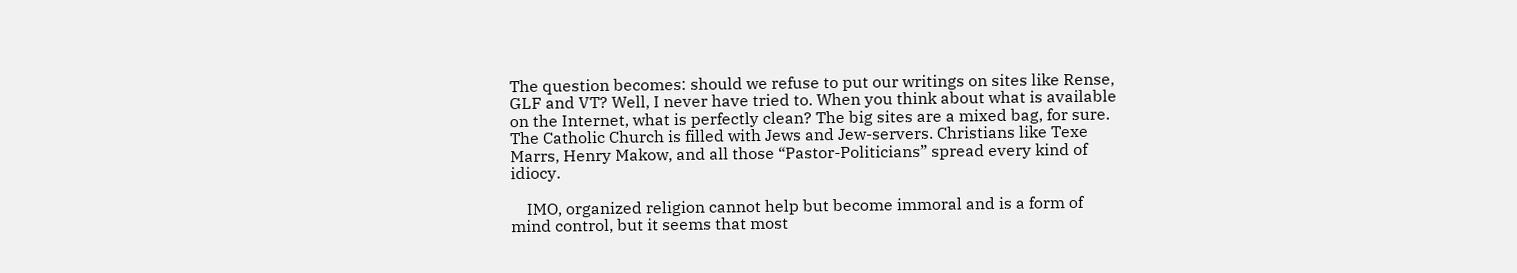The question becomes: should we refuse to put our writings on sites like Rense, GLF and VT? Well, I never have tried to. When you think about what is available on the Internet, what is perfectly clean? The big sites are a mixed bag, for sure. The Catholic Church is filled with Jews and Jew-servers. Christians like Texe Marrs, Henry Makow, and all those “Pastor-Politicians” spread every kind of idiocy.

    IMO, organized religion cannot help but become immoral and is a form of mind control, but it seems that most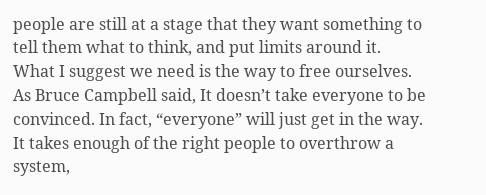people are still at a stage that they want something to tell them what to think, and put limits around it. What I suggest we need is the way to free ourselves. As Bruce Campbell said, It doesn’t take everyone to be convinced. In fact, “everyone” will just get in the way. It takes enough of the right people to overthrow a system,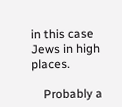in this case Jews in high places.

    Probably a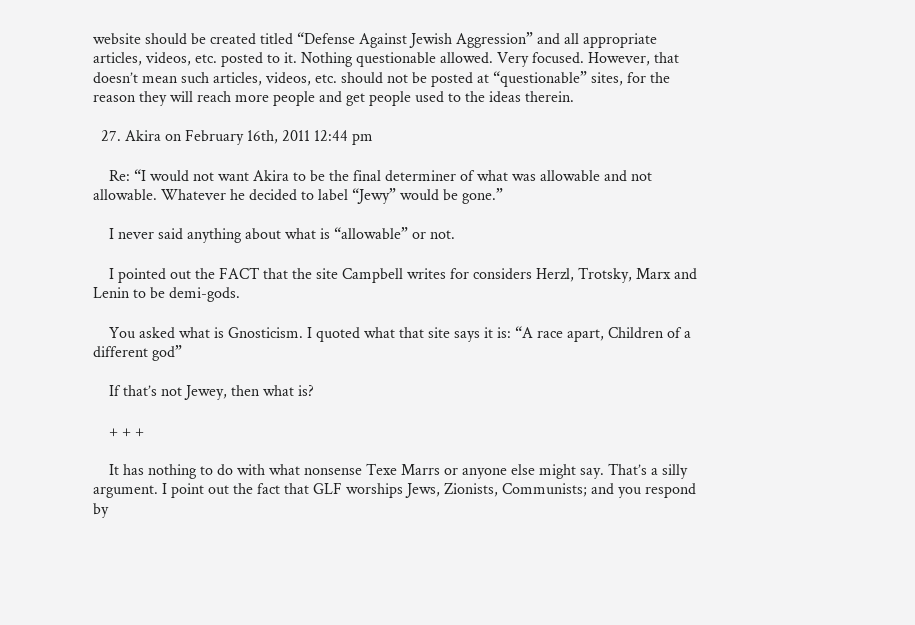website should be created titled “Defense Against Jewish Aggression” and all appropriate articles, videos, etc. posted to it. Nothing questionable allowed. Very focused. However, that doesn’t mean such articles, videos, etc. should not be posted at “questionable” sites, for the reason they will reach more people and get people used to the ideas therein.

  27. Akira on February 16th, 2011 12:44 pm

    Re: “I would not want Akira to be the final determiner of what was allowable and not allowable. Whatever he decided to label “Jewy” would be gone.”

    I never said anything about what is “allowable” or not.

    I pointed out the FACT that the site Campbell writes for considers Herzl, Trotsky, Marx and Lenin to be demi-gods.

    You asked what is Gnosticism. I quoted what that site says it is: “A race apart, Children of a different god”

    If that’s not Jewey, then what is?

    + + +

    It has nothing to do with what nonsense Texe Marrs or anyone else might say. That’s a silly argument. I point out the fact that GLF worships Jews, Zionists, Communists; and you respond by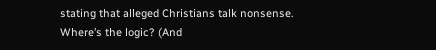stating that alleged Christians talk nonsense. Where’s the logic? (And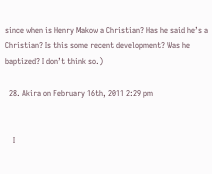since when is Henry Makow a Christian? Has he said he’s a Christian? Is this some recent development? Was he baptized? I don’t think so.)

  28. Akira on February 16th, 2011 2:29 pm


    I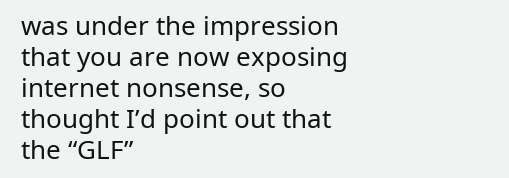was under the impression that you are now exposing internet nonsense, so thought I’d point out that the “GLF”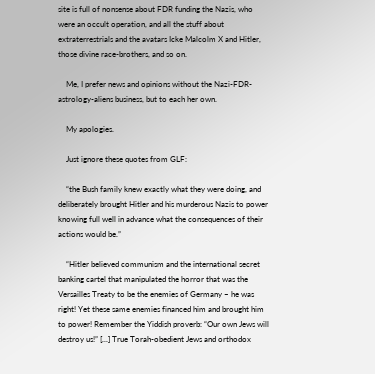site is full of nonsense about FDR funding the Nazis, who were an occult operation, and all the stuff about extraterrestrials and the avatars Icke Malcolm X and Hitler, those divine race-brothers, and so on.

    Me, I prefer news and opinions without the Nazi-FDR-astrology-aliens business, but to each her own.

    My apologies.

    Just ignore these quotes from GLF:

    “the Bush family knew exactly what they were doing, and deliberately brought Hitler and his murderous Nazis to power knowing full well in advance what the consequences of their actions would be.”

    “Hitler believed communism and the international secret banking cartel that manipulated the horror that was the Versailles Treaty to be the enemies of Germany – he was right! Yet these same enemies financed him and brought him to power! Remember the Yiddish proverb: “Our own Jews will destroy us!” [...] True Torah-obedient Jews and orthodox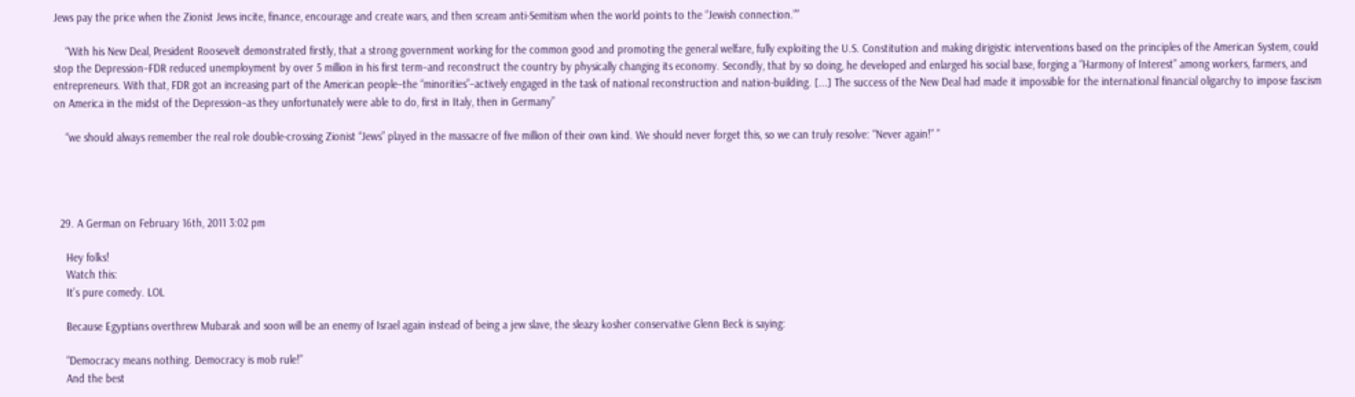Jews pay the price when the Zionist Jews incite, finance, encourage and create wars, and then scream anti-Semitism when the world points to the “Jewish connection.””

    “With his New Deal, President Roosevelt demonstrated firstly, that a strong government working for the common good and promoting the general welfare, fully exploiting the U.S. Constitution and making dirigistic interventions based on the principles of the American System, could stop the Depression–FDR reduced unemployment by over 5 million in his first term–and reconstruct the country by physically changing its economy. Secondly, that by so doing, he developed and enlarged his social base, forging a “Harmony of Interest” among workers, farmers, and entrepreneurs. With that, FDR got an increasing part of the American people–the “minorities”–actively engaged in the task of national reconstruction and nation-building. [...] The success of the New Deal had made it impossible for the international financial oligarchy to impose fascism on America in the midst of the Depression–as they unfortunately were able to do, first in Italy, then in Germany”

    “we should always remember the real role double-crossing Zionist “Jews” played in the massacre of five million of their own kind. We should never forget this, so we can truly resolve: “Never again!” ”




  29. A German on February 16th, 2011 3:02 pm

    Hey folks!
    Watch this:
    It’s pure comedy. LOL

    Because Egyptians overthrew Mubarak and soon will be an enemy of Israel again instead of being a jew slave, the sleazy kosher conservative Glenn Beck is saying:

    “Democracy means nothing. Democracy is mob rule!”
    And the best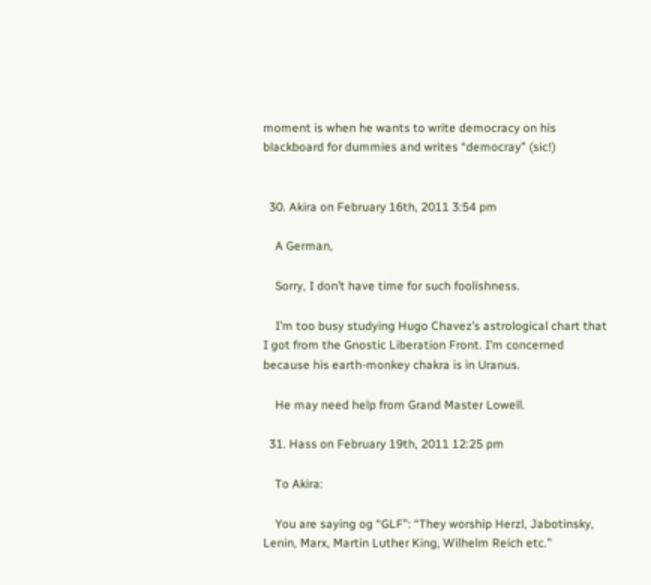moment is when he wants to write democracy on his blackboard for dummies and writes “democray” (sic!)


  30. Akira on February 16th, 2011 3:54 pm

    A German,

    Sorry, I don’t have time for such foolishness.

    I’m too busy studying Hugo Chavez’s astrological chart that I got from the Gnostic Liberation Front. I’m concerned because his earth-monkey chakra is in Uranus.

    He may need help from Grand Master Lowell.

  31. Hass on February 19th, 2011 12:25 pm

    To Akira:

    You are saying og “GLF”: “They worship Herzl, Jabotinsky, Lenin, Marx, Martin Luther King, Wilhelm Reich etc.”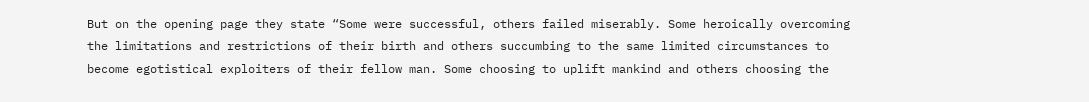But on the opening page they state “Some were successful, others failed miserably. Some heroically overcoming the limitations and restrictions of their birth and others succumbing to the same limited circumstances to become egotistical exploiters of their fellow man. Some choosing to uplift mankind and others choosing the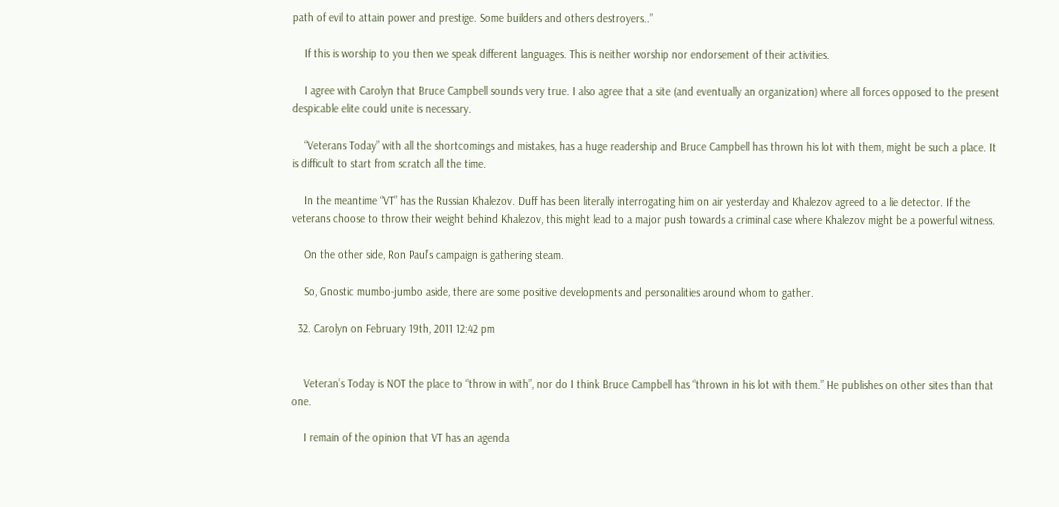path of evil to attain power and prestige. Some builders and others destroyers..”

    If this is worship to you then we speak different languages. This is neither worship nor endorsement of their activities.

    I agree with Carolyn that Bruce Campbell sounds very true. I also agree that a site (and eventually an organization) where all forces opposed to the present despicable elite could unite is necessary.

    “Veterans Today” with all the shortcomings and mistakes, has a huge readership and Bruce Campbell has thrown his lot with them, might be such a place. It is difficult to start from scratch all the time.

    In the meantime “VT” has the Russian Khalezov. Duff has been literally interrogating him on air yesterday and Khalezov agreed to a lie detector. If the veterans choose to throw their weight behind Khalezov, this might lead to a major push towards a criminal case where Khalezov might be a powerful witness.

    On the other side, Ron Paul’s campaign is gathering steam.

    So, Gnostic mumbo-jumbo aside, there are some positive developments and personalities around whom to gather.

  32. Carolyn on February 19th, 2011 12:42 pm


    Veteran’s Today is NOT the place to “throw in with”, nor do I think Bruce Campbell has “thrown in his lot with them.” He publishes on other sites than that one.

    I remain of the opinion that VT has an agenda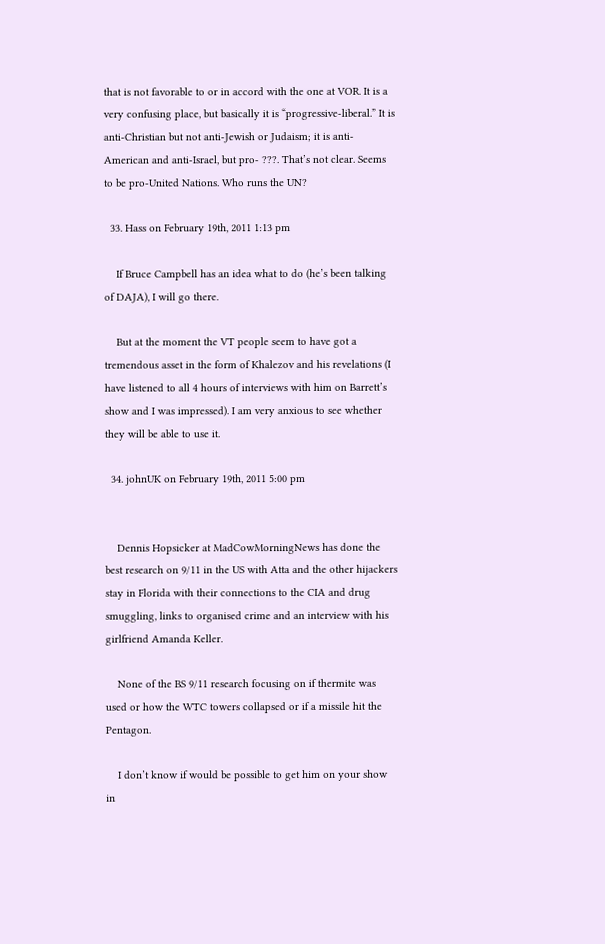that is not favorable to or in accord with the one at VOR. It is a very confusing place, but basically it is “progressive-liberal.” It is anti-Christian but not anti-Jewish or Judaism; it is anti-American and anti-Israel, but pro- ???. That’s not clear. Seems to be pro-United Nations. Who runs the UN?

  33. Hass on February 19th, 2011 1:13 pm

    If Bruce Campbell has an idea what to do (he’s been talking of DAJA), I will go there.

    But at the moment the VT people seem to have got a tremendous asset in the form of Khalezov and his revelations (I have listened to all 4 hours of interviews with him on Barrett’s show and I was impressed). I am very anxious to see whether they will be able to use it.

  34. johnUK on February 19th, 2011 5:00 pm


    Dennis Hopsicker at MadCowMorningNews has done the best research on 9/11 in the US with Atta and the other hijackers stay in Florida with their connections to the CIA and drug smuggling, links to organised crime and an interview with his girlfriend Amanda Keller.

    None of the BS 9/11 research focusing on if thermite was used or how the WTC towers collapsed or if a missile hit the Pentagon.

    I don’t know if would be possible to get him on your show in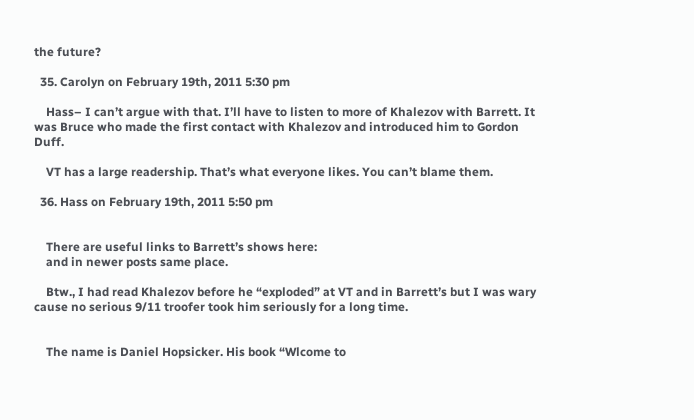the future?

  35. Carolyn on February 19th, 2011 5:30 pm

    Hass– I can’t argue with that. I’ll have to listen to more of Khalezov with Barrett. It was Bruce who made the first contact with Khalezov and introduced him to Gordon Duff.

    VT has a large readership. That’s what everyone likes. You can’t blame them.

  36. Hass on February 19th, 2011 5:50 pm


    There are useful links to Barrett’s shows here:
    and in newer posts same place.

    Btw., I had read Khalezov before he “exploded” at VT and in Barrett’s but I was wary cause no serious 9/11 troofer took him seriously for a long time.


    The name is Daniel Hopsicker. His book “Wlcome to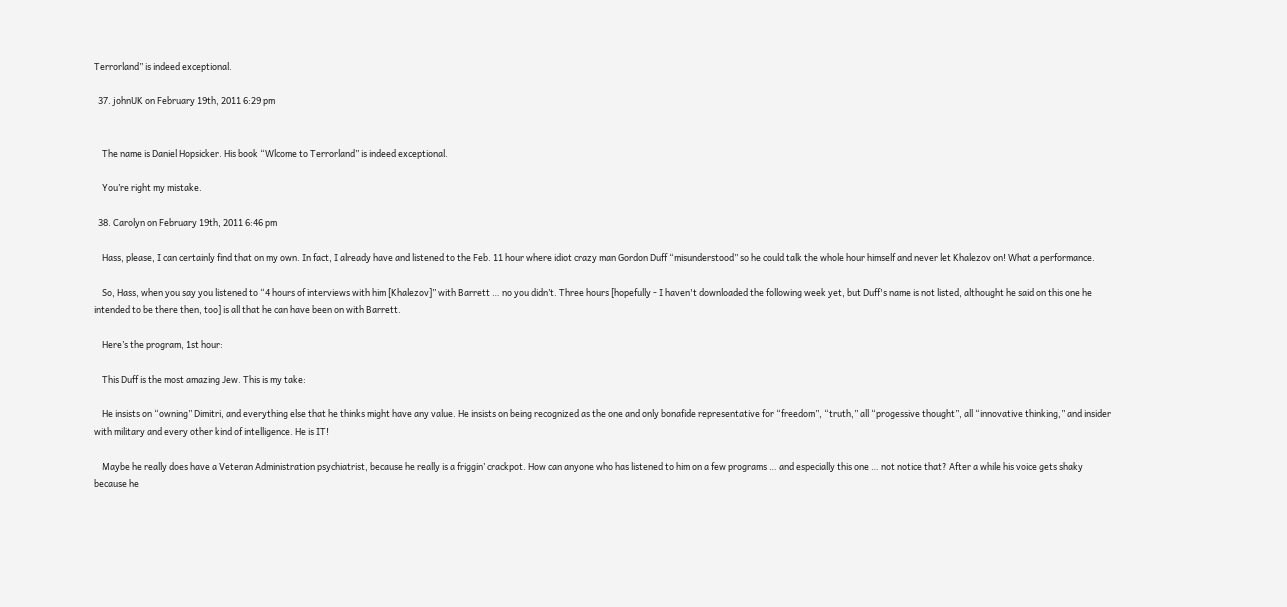Terrorland” is indeed exceptional.

  37. johnUK on February 19th, 2011 6:29 pm


    The name is Daniel Hopsicker. His book “Wlcome to Terrorland” is indeed exceptional.

    You’re right my mistake.

  38. Carolyn on February 19th, 2011 6:46 pm

    Hass, please, I can certainly find that on my own. In fact, I already have and listened to the Feb. 11 hour where idiot crazy man Gordon Duff “misunderstood” so he could talk the whole hour himself and never let Khalezov on! What a performance.

    So, Hass, when you say you listened to “4 hours of interviews with him [Khalezov]” with Barrett … no you didn’t. Three hours [hopefully - I haven't downloaded the following week yet, but Duff's name is not listed, althought he said on this one he intended to be there then, too] is all that he can have been on with Barrett.

    Here’s the program, 1st hour:

    This Duff is the most amazing Jew. This is my take:

    He insists on “owning” Dimitri, and everything else that he thinks might have any value. He insists on being recognized as the one and only bonafide representative for “freedom”, “truth,” all “progessive thought”, all “innovative thinking,” and insider with military and every other kind of intelligence. He is IT!

    Maybe he really does have a Veteran Administration psychiatrist, because he really is a friggin’ crackpot. How can anyone who has listened to him on a few programs … and especially this one … not notice that? After a while his voice gets shaky because he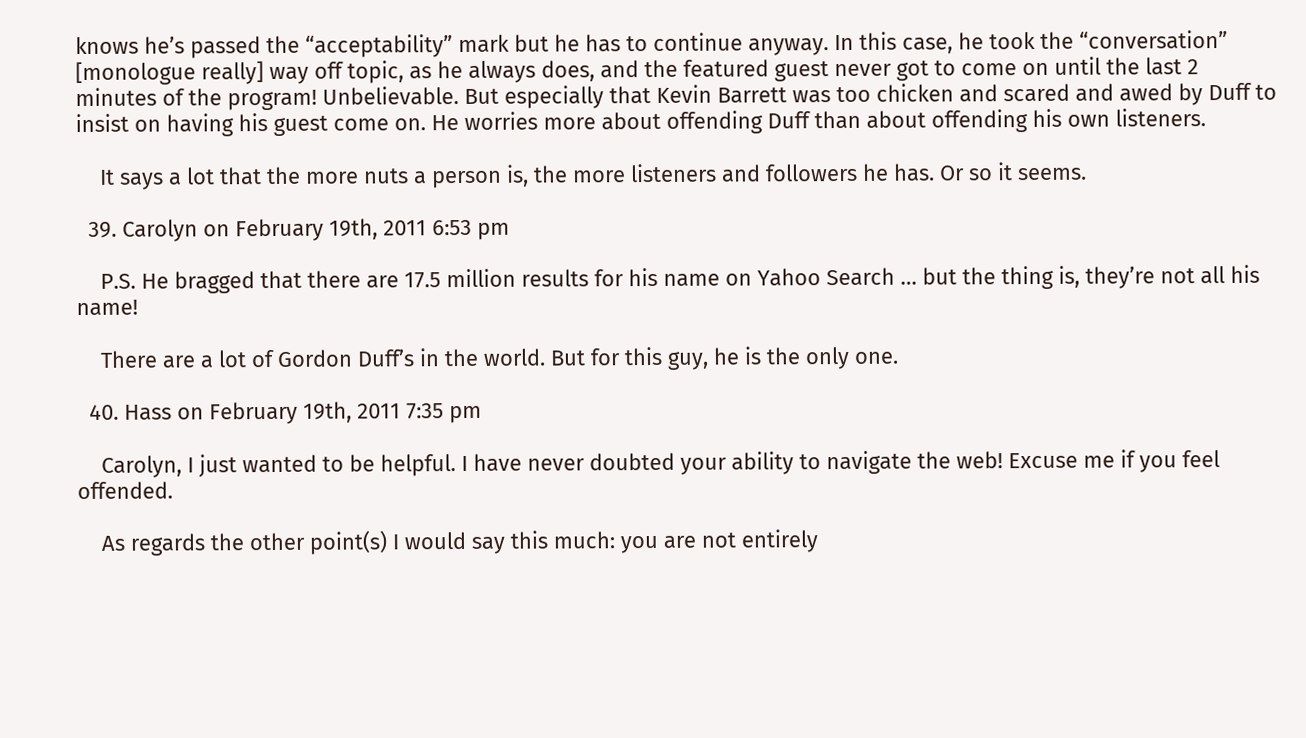knows he’s passed the “acceptability” mark but he has to continue anyway. In this case, he took the “conversation” [monologue really] way off topic, as he always does, and the featured guest never got to come on until the last 2 minutes of the program! Unbelievable. But especially that Kevin Barrett was too chicken and scared and awed by Duff to insist on having his guest come on. He worries more about offending Duff than about offending his own listeners.

    It says a lot that the more nuts a person is, the more listeners and followers he has. Or so it seems.

  39. Carolyn on February 19th, 2011 6:53 pm

    P.S. He bragged that there are 17.5 million results for his name on Yahoo Search … but the thing is, they’re not all his name!

    There are a lot of Gordon Duff’s in the world. But for this guy, he is the only one.

  40. Hass on February 19th, 2011 7:35 pm

    Carolyn, I just wanted to be helpful. I have never doubted your ability to navigate the web! Excuse me if you feel offended.

    As regards the other point(s) I would say this much: you are not entirely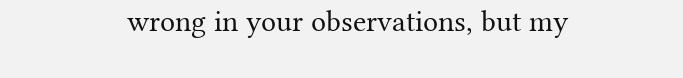wrong in your observations, but my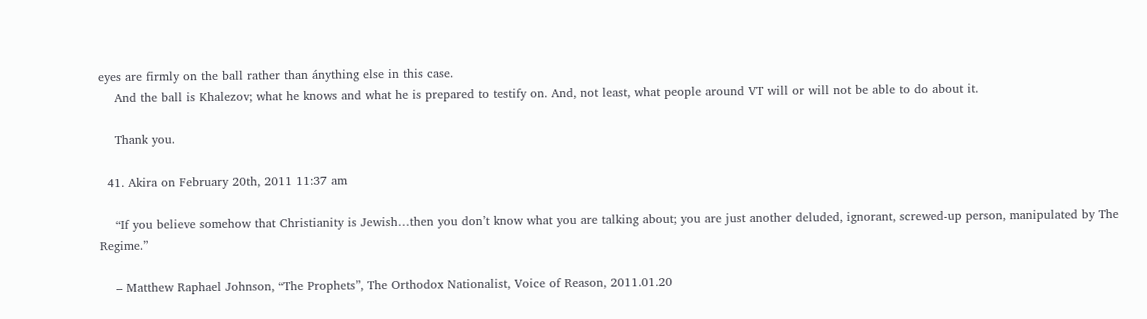eyes are firmly on the ball rather than ánything else in this case.
    And the ball is Khalezov; what he knows and what he is prepared to testify on. And, not least, what people around VT will or will not be able to do about it.

    Thank you.

  41. Akira on February 20th, 2011 11:37 am

    “If you believe somehow that Christianity is Jewish…then you don’t know what you are talking about; you are just another deluded, ignorant, screwed-up person, manipulated by The Regime.”

    – Matthew Raphael Johnson, “The Prophets”, The Orthodox Nationalist, Voice of Reason, 2011.01.20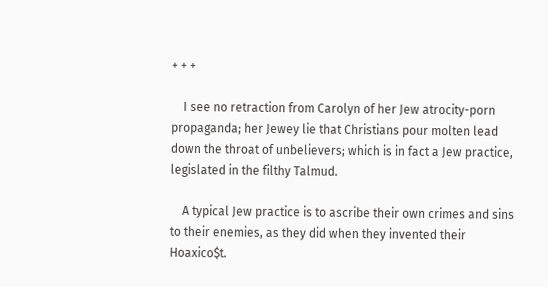+ + +

    I see no retraction from Carolyn of her Jew atrocity-porn propaganda; her Jewey lie that Christians pour molten lead down the throat of unbelievers; which is in fact a Jew practice, legislated in the filthy Talmud.

    A typical Jew practice is to ascribe their own crimes and sins to their enemies, as they did when they invented their Hoaxico$t.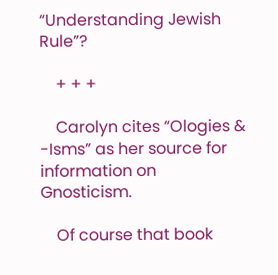“Understanding Jewish Rule”?

    + + +

    Carolyn cites “Ologies & -Isms” as her source for information on Gnosticism.

    Of course that book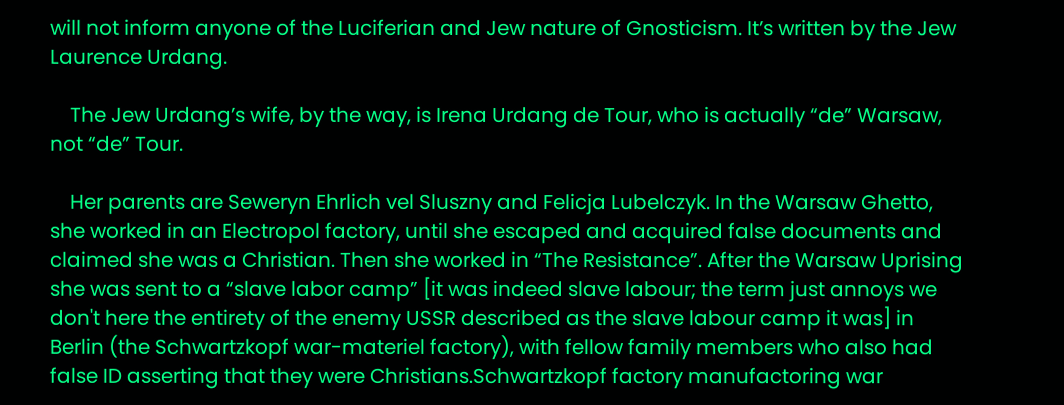will not inform anyone of the Luciferian and Jew nature of Gnosticism. It’s written by the Jew Laurence Urdang.

    The Jew Urdang’s wife, by the way, is Irena Urdang de Tour, who is actually “de” Warsaw, not “de” Tour.

    Her parents are Seweryn Ehrlich vel Sluszny and Felicja Lubelczyk. In the Warsaw Ghetto, she worked in an Electropol factory, until she escaped and acquired false documents and claimed she was a Christian. Then she worked in “The Resistance”. After the Warsaw Uprising she was sent to a “slave labor camp” [it was indeed slave labour; the term just annoys we don't here the entirety of the enemy USSR described as the slave labour camp it was] in Berlin (the Schwartzkopf war-materiel factory), with fellow family members who also had false ID asserting that they were Christians.Schwartzkopf factory manufactoring war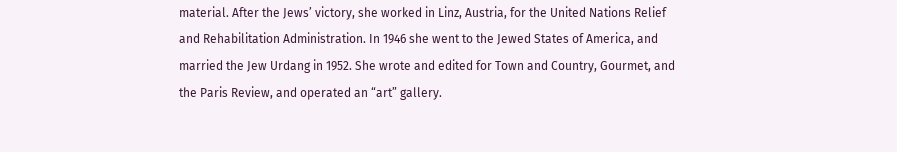material. After the Jews’ victory, she worked in Linz, Austria, for the United Nations Relief and Rehabilitation Administration. In 1946 she went to the Jewed States of America, and married the Jew Urdang in 1952. She wrote and edited for Town and Country, Gourmet, and the Paris Review, and operated an “art” gallery.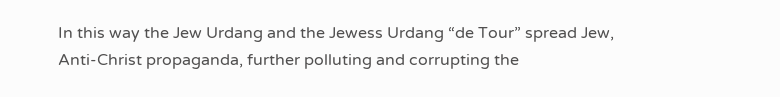In this way the Jew Urdang and the Jewess Urdang “de Tour” spread Jew, Anti-Christ propaganda, further polluting and corrupting the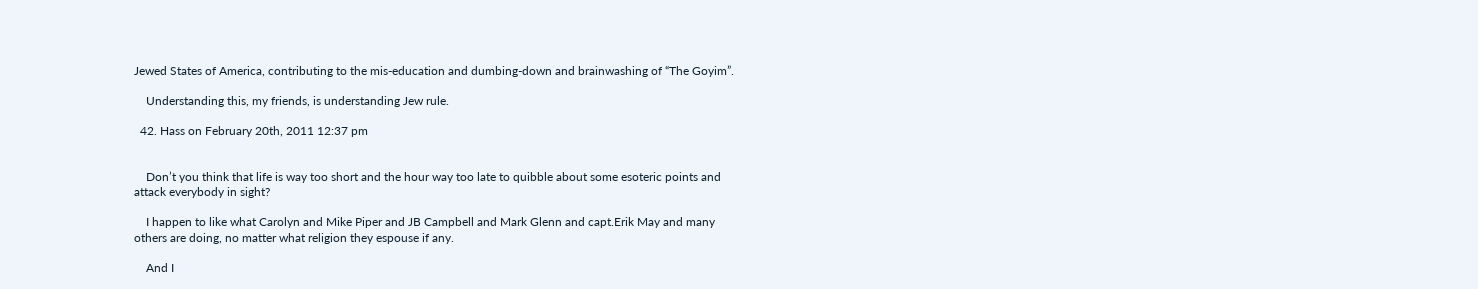Jewed States of America, contributing to the mis-education and dumbing-down and brainwashing of “The Goyim”.

    Understanding this, my friends, is understanding Jew rule.

  42. Hass on February 20th, 2011 12:37 pm


    Don’t you think that life is way too short and the hour way too late to quibble about some esoteric points and attack everybody in sight?

    I happen to like what Carolyn and Mike Piper and JB Campbell and Mark Glenn and capt.Erik May and many others are doing, no matter what religion they espouse if any.

    And I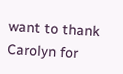want to thank Carolyn for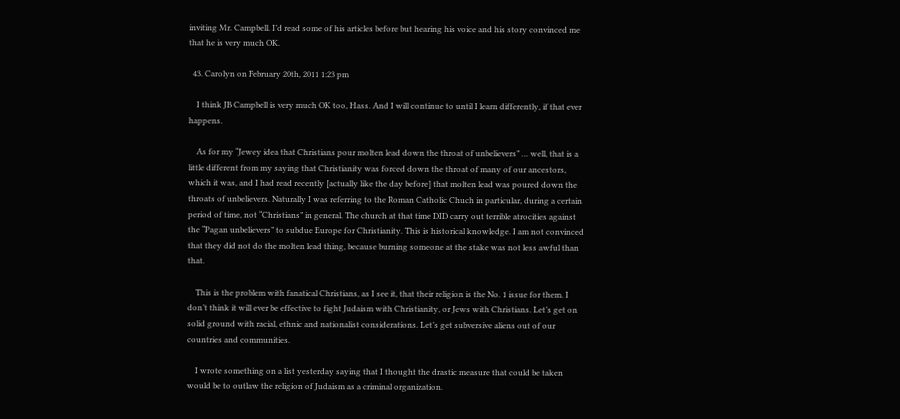inviting Mr. Campbell. I’d read some of his articles before but hearing his voice and his story convinced me that he is very much OK.

  43. Carolyn on February 20th, 2011 1:23 pm

    I think JB Campbell is very much OK too, Hass. And I will continue to until I learn differently, if that ever happens.

    As for my “Jewey idea that Christians pour molten lead down the throat of unbelievers” … well, that is a little different from my saying that Christianity was forced down the throat of many of our ancestors, which it was, and I had read recently [actually like the day before] that molten lead was poured down the throats of unbelievers. Naturally I was referring to the Roman Catholic Chuch in particular, during a certain period of time, not “Christians” in general. The church at that time DID carry out terrible atrocities against the “Pagan unbelievers” to subdue Europe for Christianity. This is historical knowledge. I am not convinced that they did not do the molten lead thing, because burning someone at the stake was not less awful than that.

    This is the problem with fanatical Christians, as I see it, that their religion is the No. 1 issue for them. I don’t think it will ever be effective to fight Judaism with Christianity, or Jews with Christians. Let’s get on solid ground with racial, ethnic and nationalist considerations. Let’s get subversive aliens out of our countries and communities.

    I wrote something on a list yesterday saying that I thought the drastic measure that could be taken would be to outlaw the religion of Judaism as a criminal organization.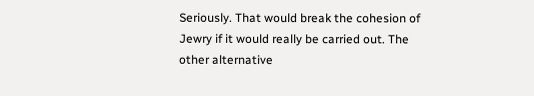Seriously. That would break the cohesion of Jewry if it would really be carried out. The other alternative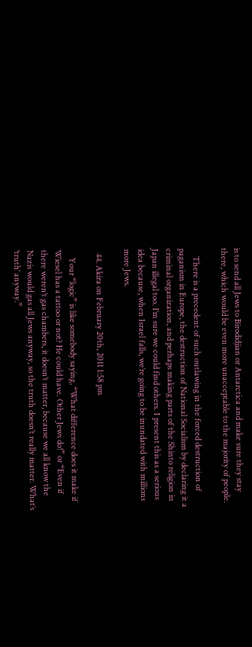is to send all Jews to Birodidjian or Antarctica and make sure they stay there, which would be even more unacceptable to the majority of people.

    There is a precedent of such outlawing in the forced destruction of paganism in Europe, the destruction of National Socialism by declaring it a criminal organization, and perhaps making parts of the Shinto religion in Japan illegal too. I’m sure we could find others. I present this as a serious idea because, when Israel falls, we’re going to be inundated with millions more Jews.

  44. Akira on February 20th, 2011 1:58 pm

    Your “logic” is like somebody saying, “What difference does it make if Wiesel has a tattoo or not? He could have. Other Jews do!” or “Even if there weren’t gas chambers, it doesn’t matter, because we all know the Nazis would gas all Jews anyway, so the truth doesn’t really matter. What’s ‘truth’ anyway.”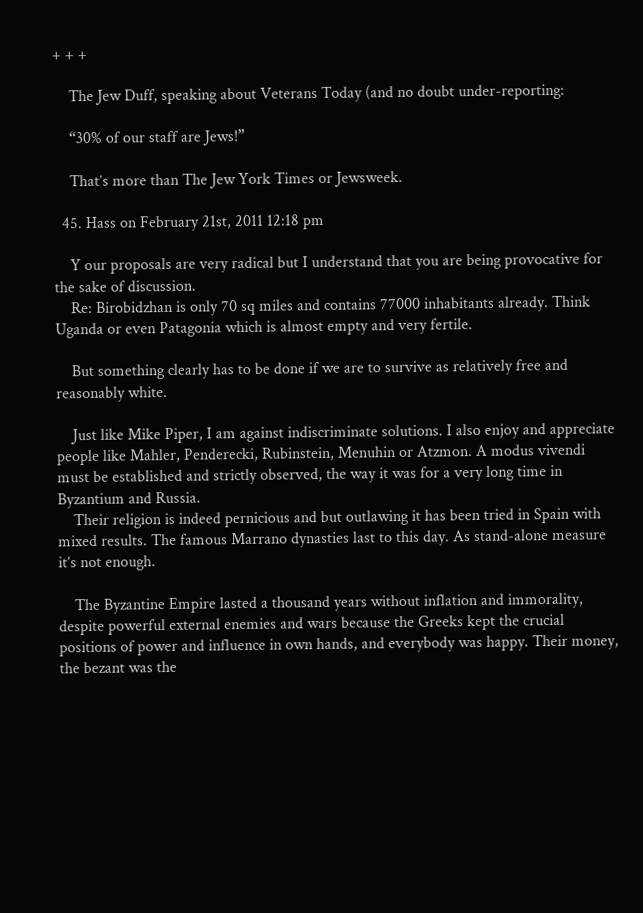+ + +

    The Jew Duff, speaking about Veterans Today (and no doubt under-reporting:

    “30% of our staff are Jews!”

    That’s more than The Jew York Times or Jewsweek.

  45. Hass on February 21st, 2011 12:18 pm

    Y our proposals are very radical but I understand that you are being provocative for the sake of discussion.
    Re: Birobidzhan is only 70 sq miles and contains 77000 inhabitants already. Think Uganda or even Patagonia which is almost empty and very fertile.

    But something clearly has to be done if we are to survive as relatively free and reasonably white.

    Just like Mike Piper, I am against indiscriminate solutions. I also enjoy and appreciate people like Mahler, Penderecki, Rubinstein, Menuhin or Atzmon. A modus vivendi must be established and strictly observed, the way it was for a very long time in Byzantium and Russia.
    Their religion is indeed pernicious and but outlawing it has been tried in Spain with mixed results. The famous Marrano dynasties last to this day. As stand-alone measure it’s not enough.

    The Byzantine Empire lasted a thousand years without inflation and immorality, despite powerful external enemies and wars because the Greeks kept the crucial positions of power and influence in own hands, and everybody was happy. Their money, the bezant was the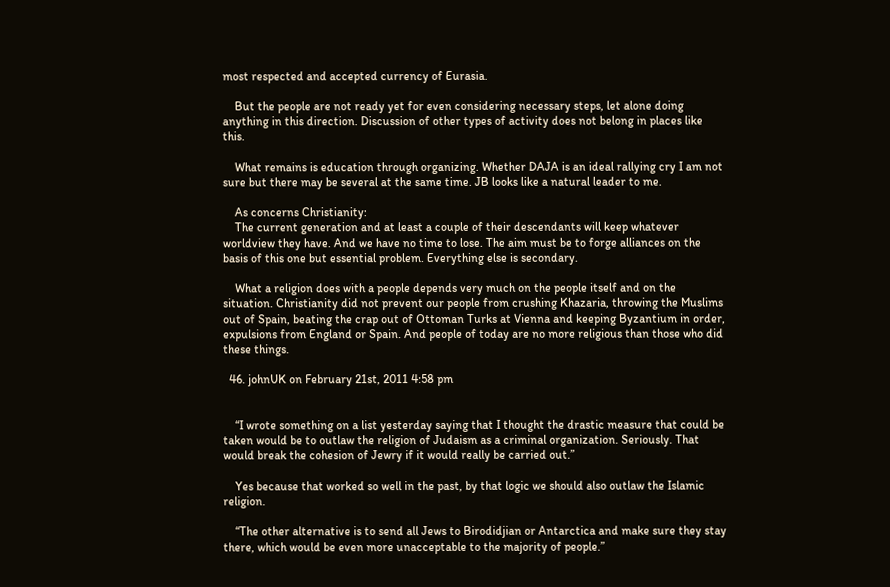most respected and accepted currency of Eurasia.

    But the people are not ready yet for even considering necessary steps, let alone doing anything in this direction. Discussion of other types of activity does not belong in places like this.

    What remains is education through organizing. Whether DAJA is an ideal rallying cry I am not sure but there may be several at the same time. JB looks like a natural leader to me.

    As concerns Christianity:
    The current generation and at least a couple of their descendants will keep whatever worldview they have. And we have no time to lose. The aim must be to forge alliances on the basis of this one but essential problem. Everything else is secondary.

    What a religion does with a people depends very much on the people itself and on the situation. Christianity did not prevent our people from crushing Khazaria, throwing the Muslims out of Spain, beating the crap out of Ottoman Turks at Vienna and keeping Byzantium in order, expulsions from England or Spain. And people of today are no more religious than those who did these things.

  46. johnUK on February 21st, 2011 4:58 pm


    “I wrote something on a list yesterday saying that I thought the drastic measure that could be taken would be to outlaw the religion of Judaism as a criminal organization. Seriously. That would break the cohesion of Jewry if it would really be carried out.”

    Yes because that worked so well in the past, by that logic we should also outlaw the Islamic religion.

    “The other alternative is to send all Jews to Birodidjian or Antarctica and make sure they stay there, which would be even more unacceptable to the majority of people.”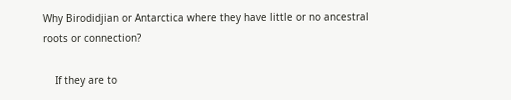Why Birodidjian or Antarctica where they have little or no ancestral roots or connection?

    If they are to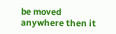be moved anywhere then it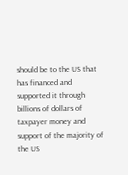should be to the US that has financed and supported it through billions of dollars of taxpayer money and support of the majority of the US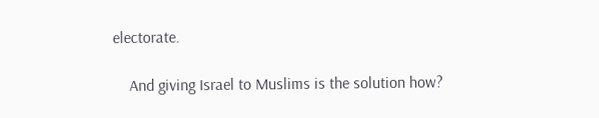electorate.

    And giving Israel to Muslims is the solution how?